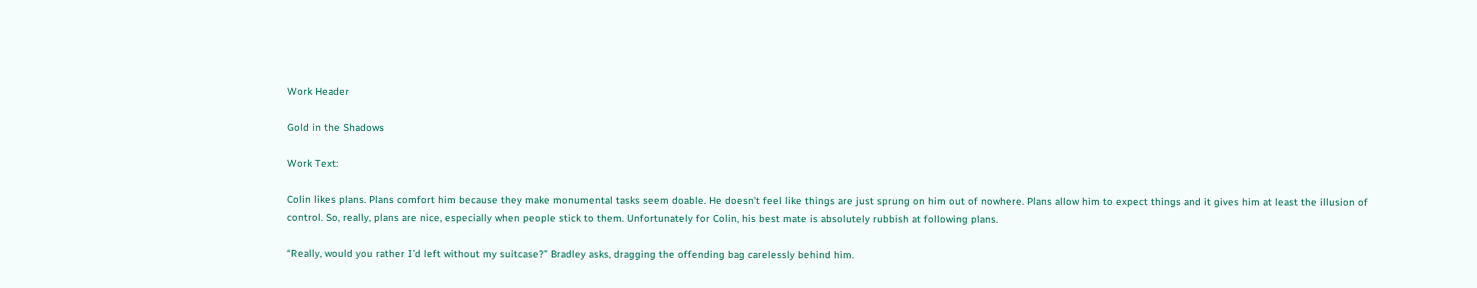Work Header

Gold in the Shadows

Work Text:

Colin likes plans. Plans comfort him because they make monumental tasks seem doable. He doesn’t feel like things are just sprung on him out of nowhere. Plans allow him to expect things and it gives him at least the illusion of control. So, really, plans are nice, especially when people stick to them. Unfortunately for Colin, his best mate is absolutely rubbish at following plans.

“Really, would you rather I’d left without my suitcase?” Bradley asks, dragging the offending bag carelessly behind him.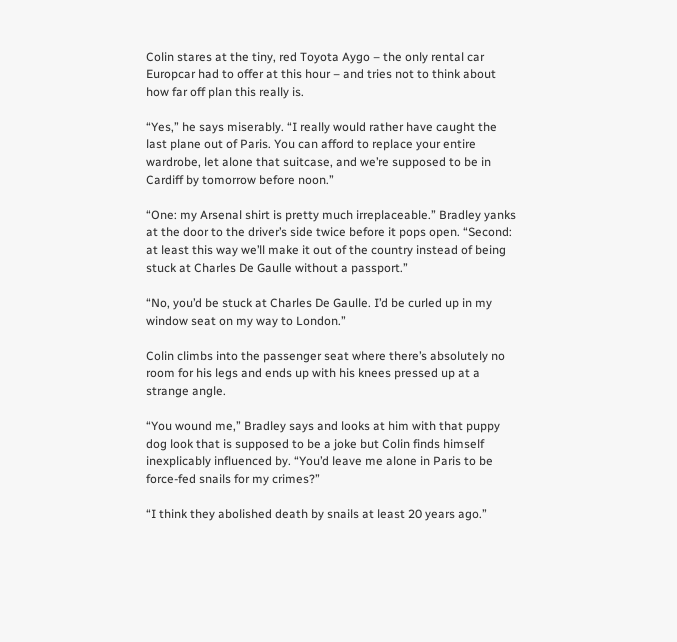Colin stares at the tiny, red Toyota Aygo – the only rental car Europcar had to offer at this hour – and tries not to think about how far off plan this really is.

“Yes,” he says miserably. “I really would rather have caught the last plane out of Paris. You can afford to replace your entire wardrobe, let alone that suitcase, and we’re supposed to be in Cardiff by tomorrow before noon.”

“One: my Arsenal shirt is pretty much irreplaceable.” Bradley yanks at the door to the driver’s side twice before it pops open. “Second: at least this way we’ll make it out of the country instead of being stuck at Charles De Gaulle without a passport.”

“No, you’d be stuck at Charles De Gaulle. I’d be curled up in my window seat on my way to London.”

Colin climbs into the passenger seat where there’s absolutely no room for his legs and ends up with his knees pressed up at a strange angle.

“You wound me,” Bradley says and looks at him with that puppy dog look that is supposed to be a joke but Colin finds himself inexplicably influenced by. “You’d leave me alone in Paris to be force-fed snails for my crimes?”

“I think they abolished death by snails at least 20 years ago.”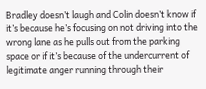Bradley doesn’t laugh and Colin doesn’t know if it’s because he’s focusing on not driving into the wrong lane as he pulls out from the parking space or if it’s because of the undercurrent of legitimate anger running through their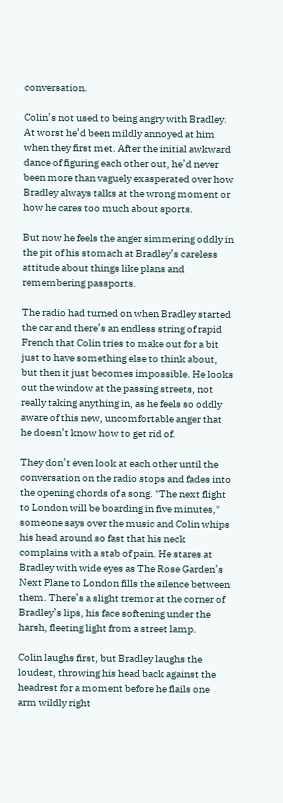conversation.

Colin’s not used to being angry with Bradley. At worst he’d been mildly annoyed at him when they first met. After the initial awkward dance of figuring each other out, he’d never been more than vaguely exasperated over how Bradley always talks at the wrong moment or how he cares too much about sports.

But now he feels the anger simmering oddly in the pit of his stomach at Bradley’s careless attitude about things like plans and remembering passports.

The radio had turned on when Bradley started the car and there’s an endless string of rapid French that Colin tries to make out for a bit just to have something else to think about, but then it just becomes impossible. He looks out the window at the passing streets, not really taking anything in, as he feels so oddly aware of this new, uncomfortable anger that he doesn’t know how to get rid of.

They don’t even look at each other until the conversation on the radio stops and fades into the opening chords of a song. "The next flight to London will be boarding in five minutes," someone says over the music and Colin whips his head around so fast that his neck complains with a stab of pain. He stares at Bradley with wide eyes as The Rose Garden’s Next Plane to London fills the silence between them. There’s a slight tremor at the corner of Bradley’s lips, his face softening under the harsh, fleeting light from a street lamp.

Colin laughs first, but Bradley laughs the loudest, throwing his head back against the headrest for a moment before he flails one arm wildly right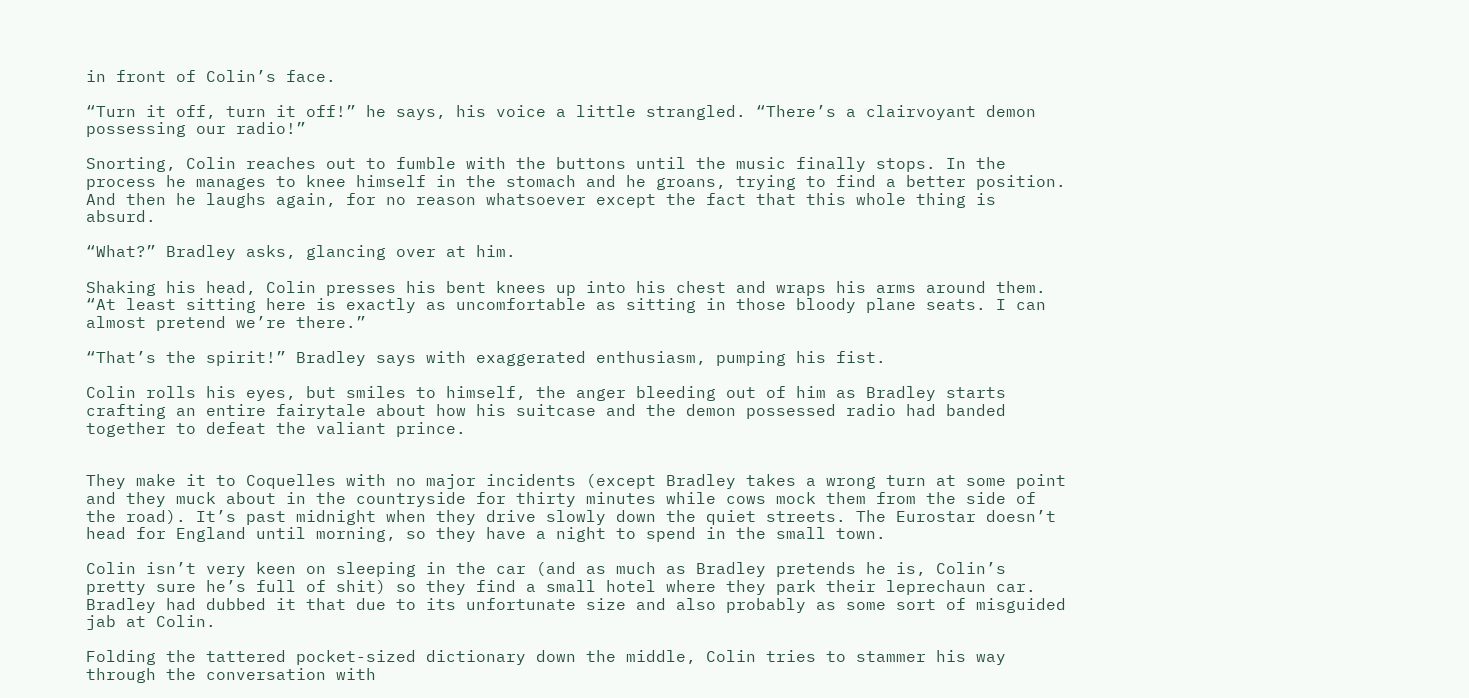in front of Colin’s face.

“Turn it off, turn it off!” he says, his voice a little strangled. “There’s a clairvoyant demon possessing our radio!”

Snorting, Colin reaches out to fumble with the buttons until the music finally stops. In the process he manages to knee himself in the stomach and he groans, trying to find a better position. And then he laughs again, for no reason whatsoever except the fact that this whole thing is absurd.

“What?” Bradley asks, glancing over at him.

Shaking his head, Colin presses his bent knees up into his chest and wraps his arms around them. “At least sitting here is exactly as uncomfortable as sitting in those bloody plane seats. I can almost pretend we’re there.”

“That’s the spirit!” Bradley says with exaggerated enthusiasm, pumping his fist.

Colin rolls his eyes, but smiles to himself, the anger bleeding out of him as Bradley starts crafting an entire fairytale about how his suitcase and the demon possessed radio had banded together to defeat the valiant prince.


They make it to Coquelles with no major incidents (except Bradley takes a wrong turn at some point and they muck about in the countryside for thirty minutes while cows mock them from the side of the road). It’s past midnight when they drive slowly down the quiet streets. The Eurostar doesn’t head for England until morning, so they have a night to spend in the small town.

Colin isn’t very keen on sleeping in the car (and as much as Bradley pretends he is, Colin’s pretty sure he’s full of shit) so they find a small hotel where they park their leprechaun car. Bradley had dubbed it that due to its unfortunate size and also probably as some sort of misguided jab at Colin.

Folding the tattered pocket-sized dictionary down the middle, Colin tries to stammer his way through the conversation with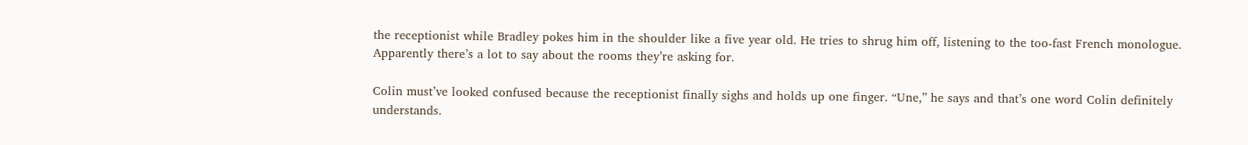the receptionist while Bradley pokes him in the shoulder like a five year old. He tries to shrug him off, listening to the too-fast French monologue. Apparently there’s a lot to say about the rooms they’re asking for.

Colin must’ve looked confused because the receptionist finally sighs and holds up one finger. “Une,” he says and that’s one word Colin definitely understands.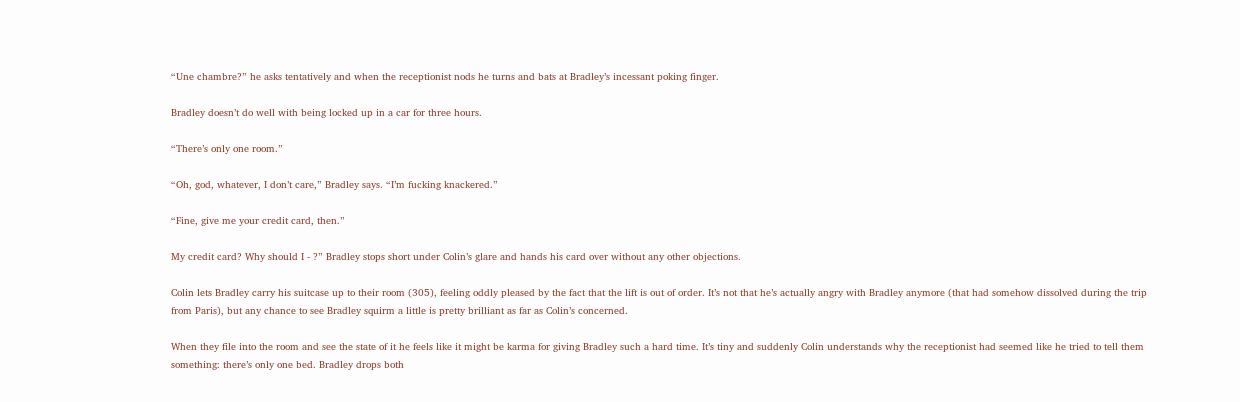“Une chambre?” he asks tentatively and when the receptionist nods he turns and bats at Bradley’s incessant poking finger.

Bradley doesn’t do well with being locked up in a car for three hours.

“There’s only one room.”

“Oh, god, whatever, I don’t care,” Bradley says. “I’m fucking knackered.”

“Fine, give me your credit card, then.”

My credit card? Why should I - ?” Bradley stops short under Colin’s glare and hands his card over without any other objections.

Colin lets Bradley carry his suitcase up to their room (305), feeling oddly pleased by the fact that the lift is out of order. It’s not that he’s actually angry with Bradley anymore (that had somehow dissolved during the trip from Paris), but any chance to see Bradley squirm a little is pretty brilliant as far as Colin’s concerned.

When they file into the room and see the state of it he feels like it might be karma for giving Bradley such a hard time. It’s tiny and suddenly Colin understands why the receptionist had seemed like he tried to tell them something: there’s only one bed. Bradley drops both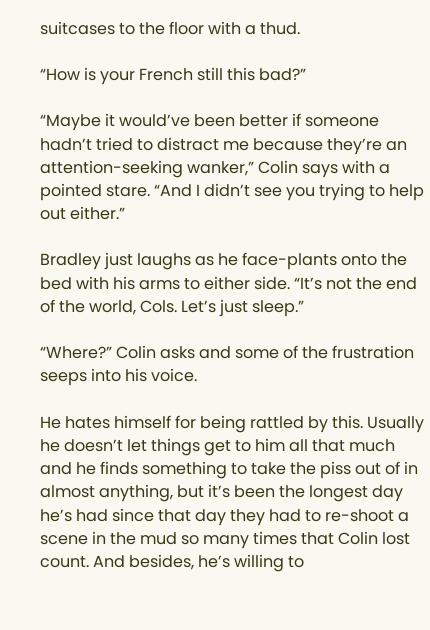suitcases to the floor with a thud.

“How is your French still this bad?”

“Maybe it would’ve been better if someone hadn’t tried to distract me because they’re an attention-seeking wanker,” Colin says with a pointed stare. “And I didn’t see you trying to help out either.”

Bradley just laughs as he face-plants onto the bed with his arms to either side. “It’s not the end of the world, Cols. Let’s just sleep.”

“Where?” Colin asks and some of the frustration seeps into his voice.

He hates himself for being rattled by this. Usually he doesn’t let things get to him all that much and he finds something to take the piss out of in almost anything, but it’s been the longest day he’s had since that day they had to re-shoot a scene in the mud so many times that Colin lost count. And besides, he’s willing to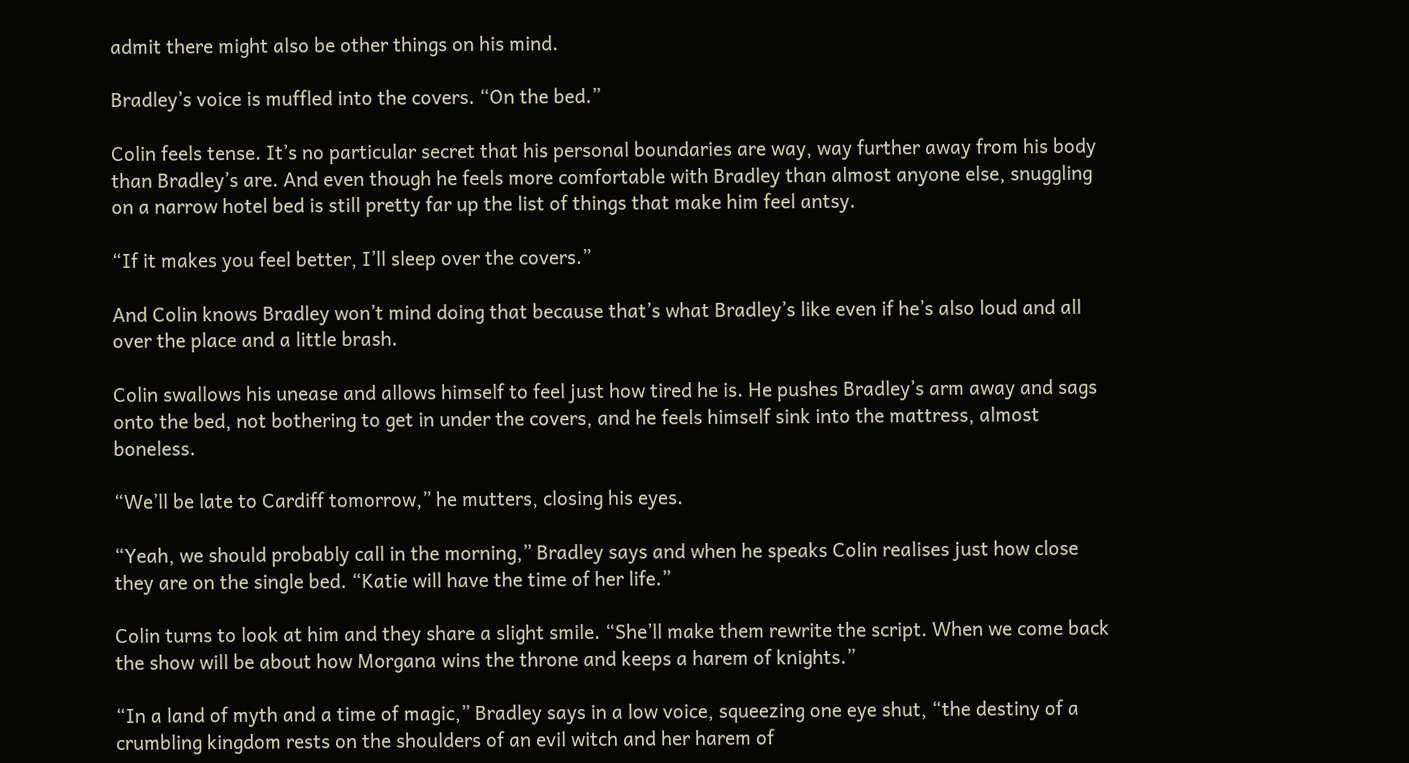admit there might also be other things on his mind.

Bradley’s voice is muffled into the covers. “On the bed.”

Colin feels tense. It’s no particular secret that his personal boundaries are way, way further away from his body than Bradley’s are. And even though he feels more comfortable with Bradley than almost anyone else, snuggling on a narrow hotel bed is still pretty far up the list of things that make him feel antsy.

“If it makes you feel better, I’ll sleep over the covers.”

And Colin knows Bradley won’t mind doing that because that’s what Bradley’s like even if he’s also loud and all over the place and a little brash.

Colin swallows his unease and allows himself to feel just how tired he is. He pushes Bradley’s arm away and sags onto the bed, not bothering to get in under the covers, and he feels himself sink into the mattress, almost boneless.

“We’ll be late to Cardiff tomorrow,” he mutters, closing his eyes.

“Yeah, we should probably call in the morning,” Bradley says and when he speaks Colin realises just how close they are on the single bed. “Katie will have the time of her life.”

Colin turns to look at him and they share a slight smile. “She’ll make them rewrite the script. When we come back the show will be about how Morgana wins the throne and keeps a harem of knights.”

“In a land of myth and a time of magic,” Bradley says in a low voice, squeezing one eye shut, “the destiny of a crumbling kingdom rests on the shoulders of an evil witch and her harem of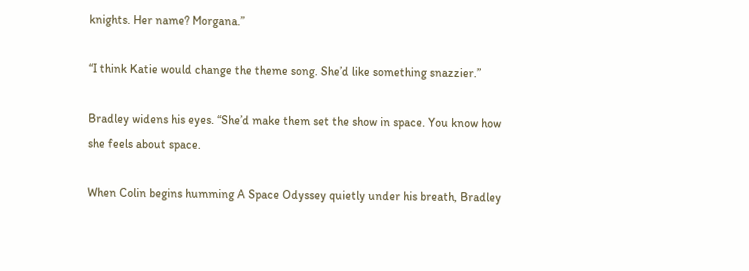knights. Her name? Morgana.”

“I think Katie would change the theme song. She’d like something snazzier.”

Bradley widens his eyes. “She’d make them set the show in space. You know how she feels about space.

When Colin begins humming A Space Odyssey quietly under his breath, Bradley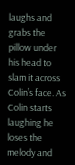laughs and grabs the pillow under his head to slam it across Colin’s face. As Colin starts laughing he loses the melody and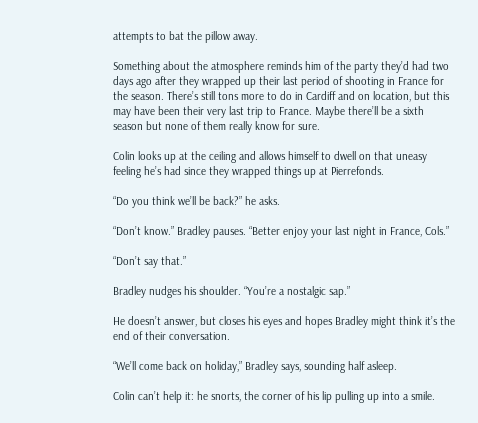attempts to bat the pillow away.

Something about the atmosphere reminds him of the party they’d had two days ago after they wrapped up their last period of shooting in France for the season. There’s still tons more to do in Cardiff and on location, but this may have been their very last trip to France. Maybe there’ll be a sixth season but none of them really know for sure.

Colin looks up at the ceiling and allows himself to dwell on that uneasy feeling he’s had since they wrapped things up at Pierrefonds.

“Do you think we’ll be back?” he asks.

“Don’t know.” Bradley pauses. “Better enjoy your last night in France, Cols.”

“Don’t say that.”

Bradley nudges his shoulder. “You’re a nostalgic sap.”

He doesn’t answer, but closes his eyes and hopes Bradley might think it’s the end of their conversation.

“We’ll come back on holiday,” Bradley says, sounding half asleep.

Colin can’t help it: he snorts, the corner of his lip pulling up into a smile.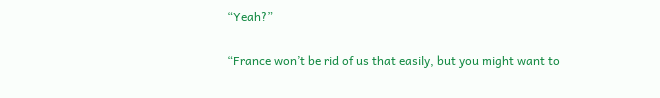“Yeah?”

“France won’t be rid of us that easily, but you might want to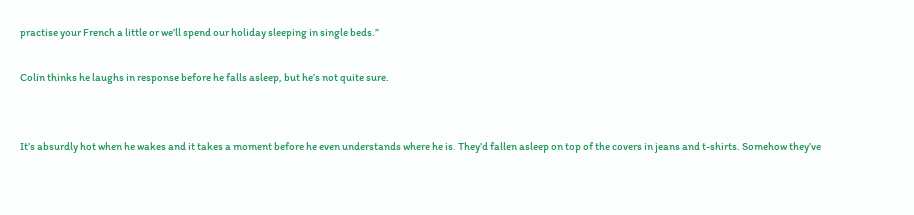practise your French a little or we’ll spend our holiday sleeping in single beds.”

Colin thinks he laughs in response before he falls asleep, but he’s not quite sure.


It’s absurdly hot when he wakes and it takes a moment before he even understands where he is. They’d fallen asleep on top of the covers in jeans and t-shirts. Somehow they’ve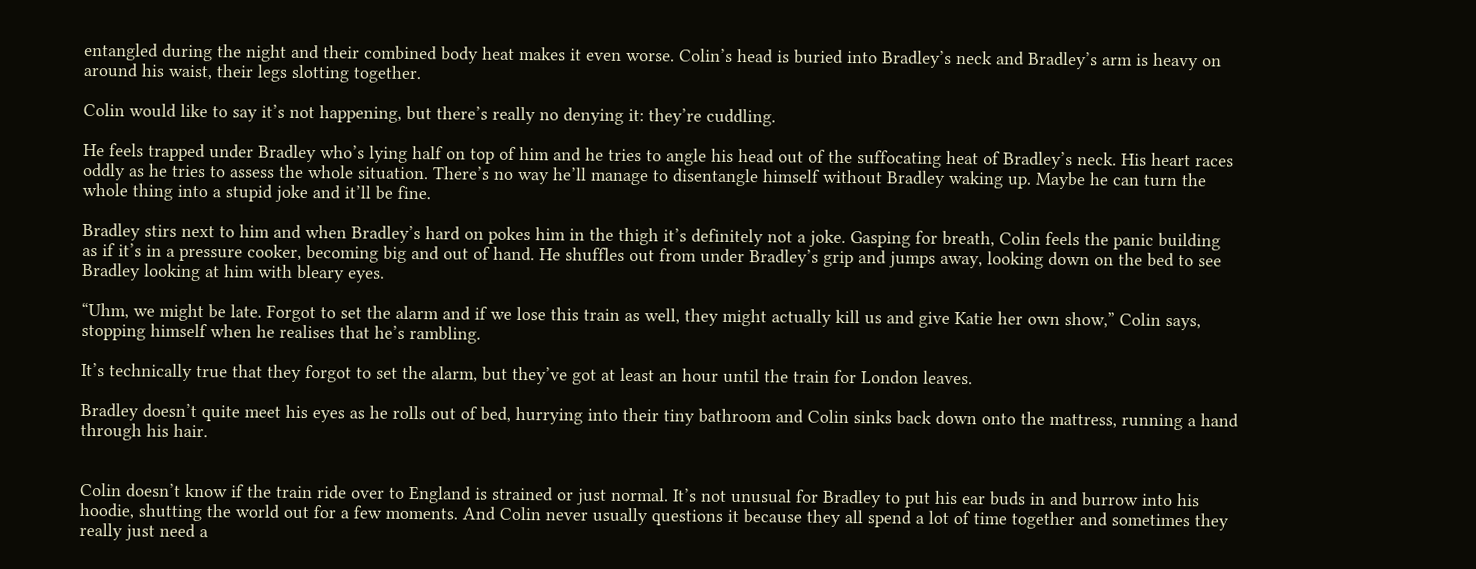entangled during the night and their combined body heat makes it even worse. Colin’s head is buried into Bradley’s neck and Bradley’s arm is heavy on around his waist, their legs slotting together.

Colin would like to say it’s not happening, but there’s really no denying it: they’re cuddling.

He feels trapped under Bradley who’s lying half on top of him and he tries to angle his head out of the suffocating heat of Bradley’s neck. His heart races oddly as he tries to assess the whole situation. There’s no way he’ll manage to disentangle himself without Bradley waking up. Maybe he can turn the whole thing into a stupid joke and it’ll be fine.

Bradley stirs next to him and when Bradley’s hard on pokes him in the thigh it’s definitely not a joke. Gasping for breath, Colin feels the panic building as if it’s in a pressure cooker, becoming big and out of hand. He shuffles out from under Bradley’s grip and jumps away, looking down on the bed to see Bradley looking at him with bleary eyes.

“Uhm, we might be late. Forgot to set the alarm and if we lose this train as well, they might actually kill us and give Katie her own show,” Colin says, stopping himself when he realises that he’s rambling.

It’s technically true that they forgot to set the alarm, but they’ve got at least an hour until the train for London leaves.

Bradley doesn’t quite meet his eyes as he rolls out of bed, hurrying into their tiny bathroom and Colin sinks back down onto the mattress, running a hand through his hair.


Colin doesn’t know if the train ride over to England is strained or just normal. It’s not unusual for Bradley to put his ear buds in and burrow into his hoodie, shutting the world out for a few moments. And Colin never usually questions it because they all spend a lot of time together and sometimes they really just need a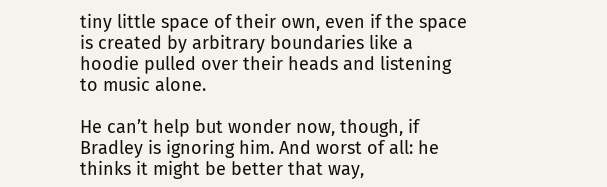tiny little space of their own, even if the space is created by arbitrary boundaries like a hoodie pulled over their heads and listening to music alone.

He can’t help but wonder now, though, if Bradley is ignoring him. And worst of all: he thinks it might be better that way,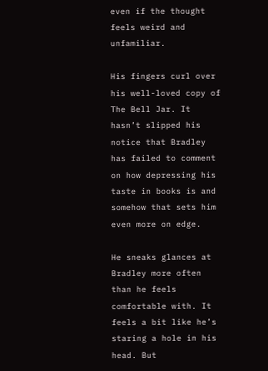even if the thought feels weird and unfamiliar.

His fingers curl over his well-loved copy of The Bell Jar. It hasn’t slipped his notice that Bradley has failed to comment on how depressing his taste in books is and somehow that sets him even more on edge.

He sneaks glances at Bradley more often than he feels comfortable with. It feels a bit like he’s staring a hole in his head. But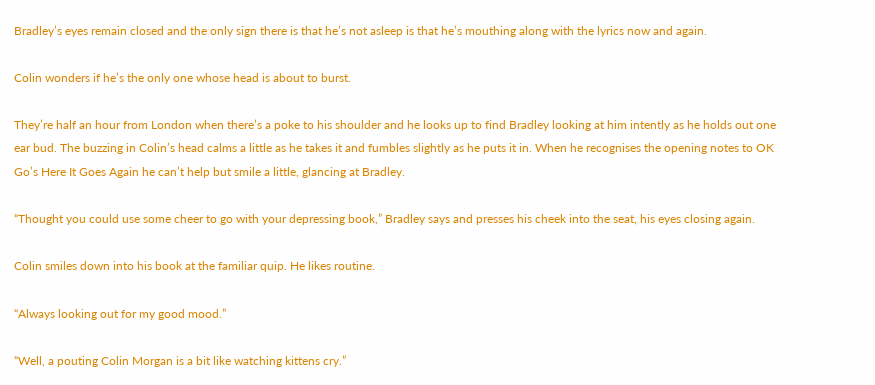Bradley’s eyes remain closed and the only sign there is that he’s not asleep is that he’s mouthing along with the lyrics now and again.

Colin wonders if he’s the only one whose head is about to burst.

They’re half an hour from London when there’s a poke to his shoulder and he looks up to find Bradley looking at him intently as he holds out one ear bud. The buzzing in Colin’s head calms a little as he takes it and fumbles slightly as he puts it in. When he recognises the opening notes to OK Go’s Here It Goes Again he can’t help but smile a little, glancing at Bradley.

“Thought you could use some cheer to go with your depressing book,” Bradley says and presses his cheek into the seat, his eyes closing again.

Colin smiles down into his book at the familiar quip. He likes routine.

“Always looking out for my good mood.”

“Well, a pouting Colin Morgan is a bit like watching kittens cry.”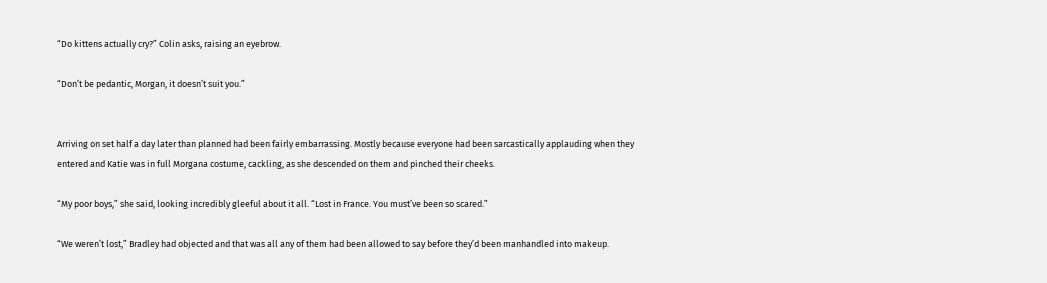“Do kittens actually cry?” Colin asks, raising an eyebrow.

“Don’t be pedantic, Morgan, it doesn’t suit you.”


Arriving on set half a day later than planned had been fairly embarrassing. Mostly because everyone had been sarcastically applauding when they entered and Katie was in full Morgana costume, cackling, as she descended on them and pinched their cheeks.

“My poor boys,” she said, looking incredibly gleeful about it all. “Lost in France. You must’ve been so scared.”

“We weren’t lost,” Bradley had objected and that was all any of them had been allowed to say before they’d been manhandled into makeup.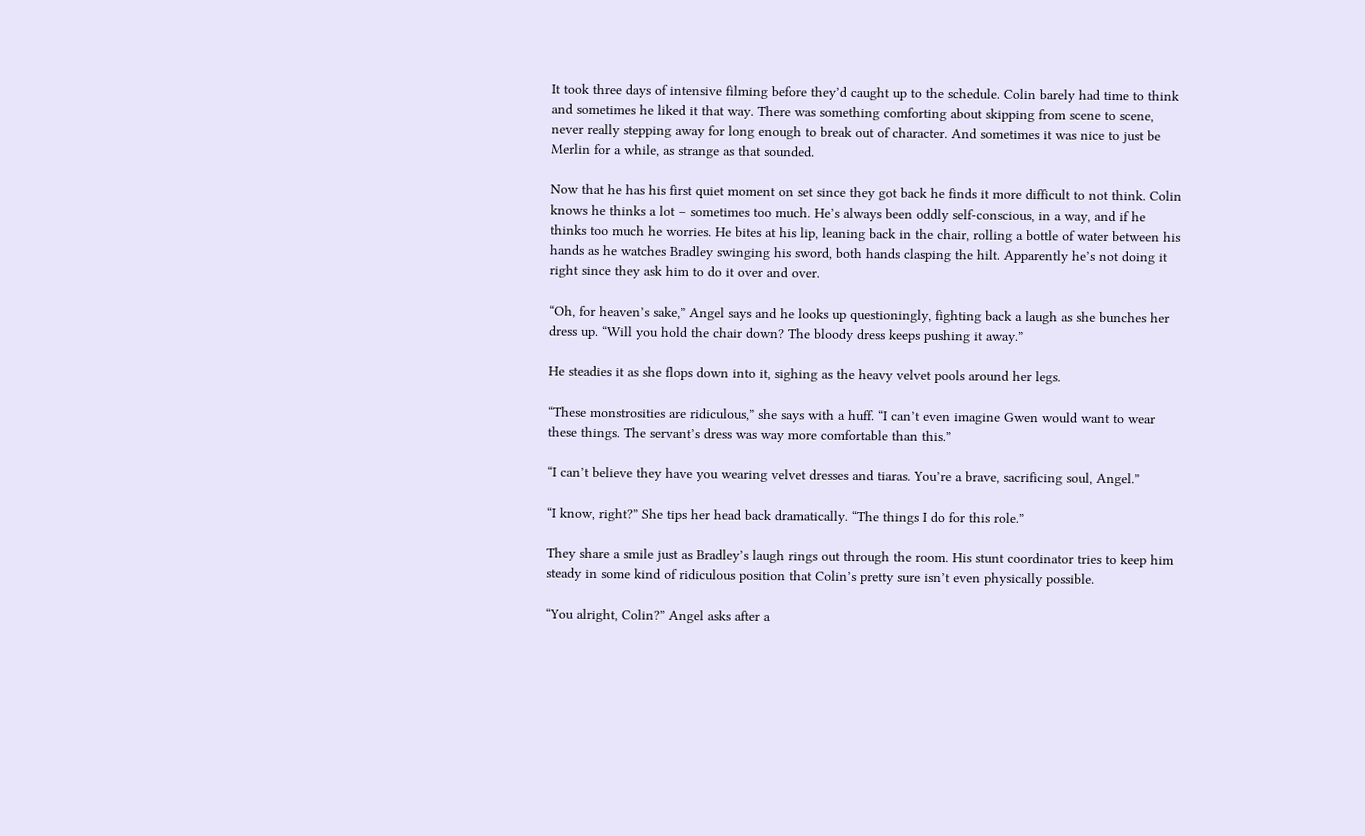It took three days of intensive filming before they’d caught up to the schedule. Colin barely had time to think and sometimes he liked it that way. There was something comforting about skipping from scene to scene, never really stepping away for long enough to break out of character. And sometimes it was nice to just be Merlin for a while, as strange as that sounded.

Now that he has his first quiet moment on set since they got back he finds it more difficult to not think. Colin knows he thinks a lot – sometimes too much. He’s always been oddly self-conscious, in a way, and if he thinks too much he worries. He bites at his lip, leaning back in the chair, rolling a bottle of water between his hands as he watches Bradley swinging his sword, both hands clasping the hilt. Apparently he’s not doing it right since they ask him to do it over and over.

“Oh, for heaven’s sake,” Angel says and he looks up questioningly, fighting back a laugh as she bunches her dress up. “Will you hold the chair down? The bloody dress keeps pushing it away.”

He steadies it as she flops down into it, sighing as the heavy velvet pools around her legs.

“These monstrosities are ridiculous,” she says with a huff. “I can’t even imagine Gwen would want to wear these things. The servant’s dress was way more comfortable than this.”

“I can’t believe they have you wearing velvet dresses and tiaras. You’re a brave, sacrificing soul, Angel.”

“I know, right?” She tips her head back dramatically. “The things I do for this role.”

They share a smile just as Bradley’s laugh rings out through the room. His stunt coordinator tries to keep him steady in some kind of ridiculous position that Colin’s pretty sure isn’t even physically possible.

“You alright, Colin?” Angel asks after a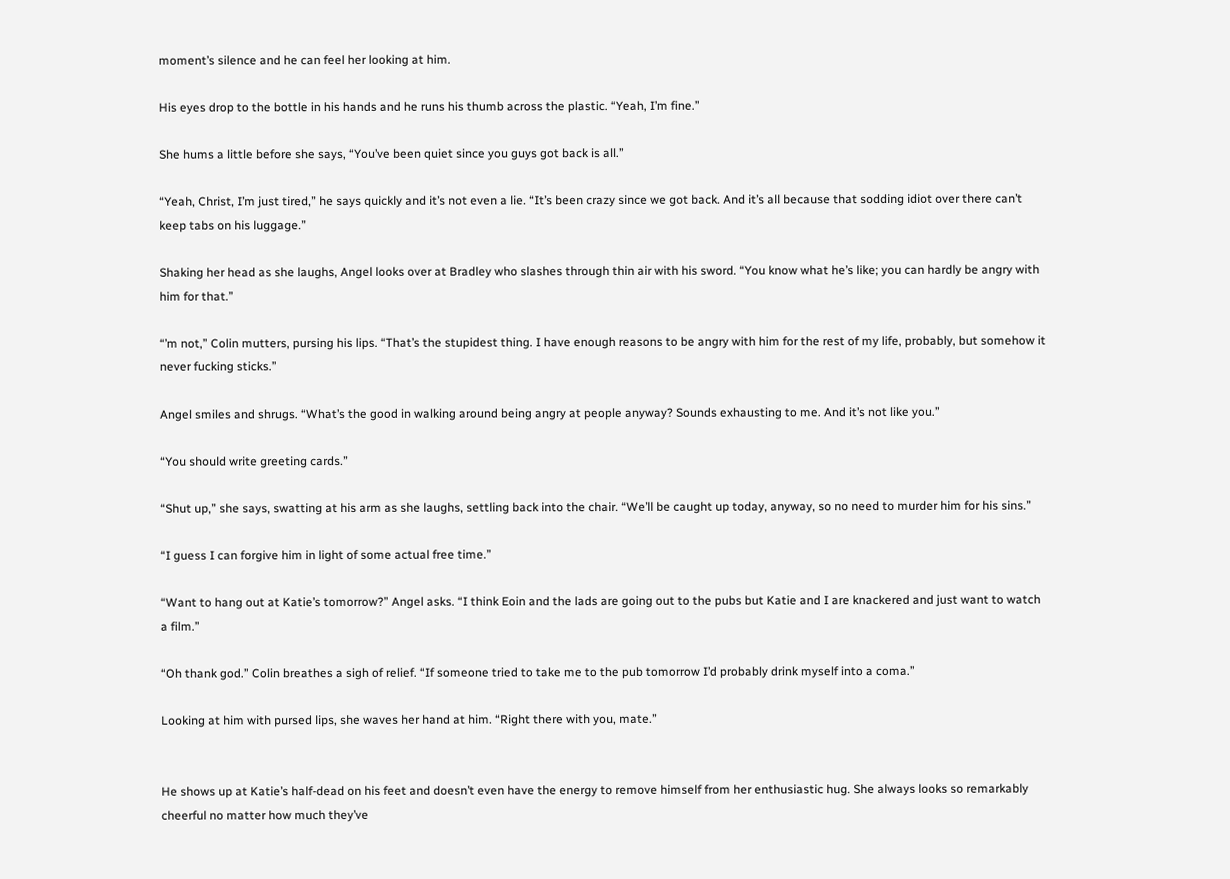moment’s silence and he can feel her looking at him.

His eyes drop to the bottle in his hands and he runs his thumb across the plastic. “Yeah, I’m fine.”

She hums a little before she says, “You’ve been quiet since you guys got back is all.”

“Yeah, Christ, I’m just tired,” he says quickly and it’s not even a lie. “It’s been crazy since we got back. And it’s all because that sodding idiot over there can’t keep tabs on his luggage.”

Shaking her head as she laughs, Angel looks over at Bradley who slashes through thin air with his sword. “You know what he’s like; you can hardly be angry with him for that.”

“’m not,” Colin mutters, pursing his lips. “That’s the stupidest thing. I have enough reasons to be angry with him for the rest of my life, probably, but somehow it never fucking sticks.”

Angel smiles and shrugs. “What’s the good in walking around being angry at people anyway? Sounds exhausting to me. And it’s not like you.”

“You should write greeting cards.”

“Shut up,” she says, swatting at his arm as she laughs, settling back into the chair. “We’ll be caught up today, anyway, so no need to murder him for his sins.”

“I guess I can forgive him in light of some actual free time.”

“Want to hang out at Katie’s tomorrow?” Angel asks. “I think Eoin and the lads are going out to the pubs but Katie and I are knackered and just want to watch a film.”

“Oh thank god.” Colin breathes a sigh of relief. “If someone tried to take me to the pub tomorrow I’d probably drink myself into a coma.”

Looking at him with pursed lips, she waves her hand at him. “Right there with you, mate.”


He shows up at Katie’s half-dead on his feet and doesn’t even have the energy to remove himself from her enthusiastic hug. She always looks so remarkably cheerful no matter how much they’ve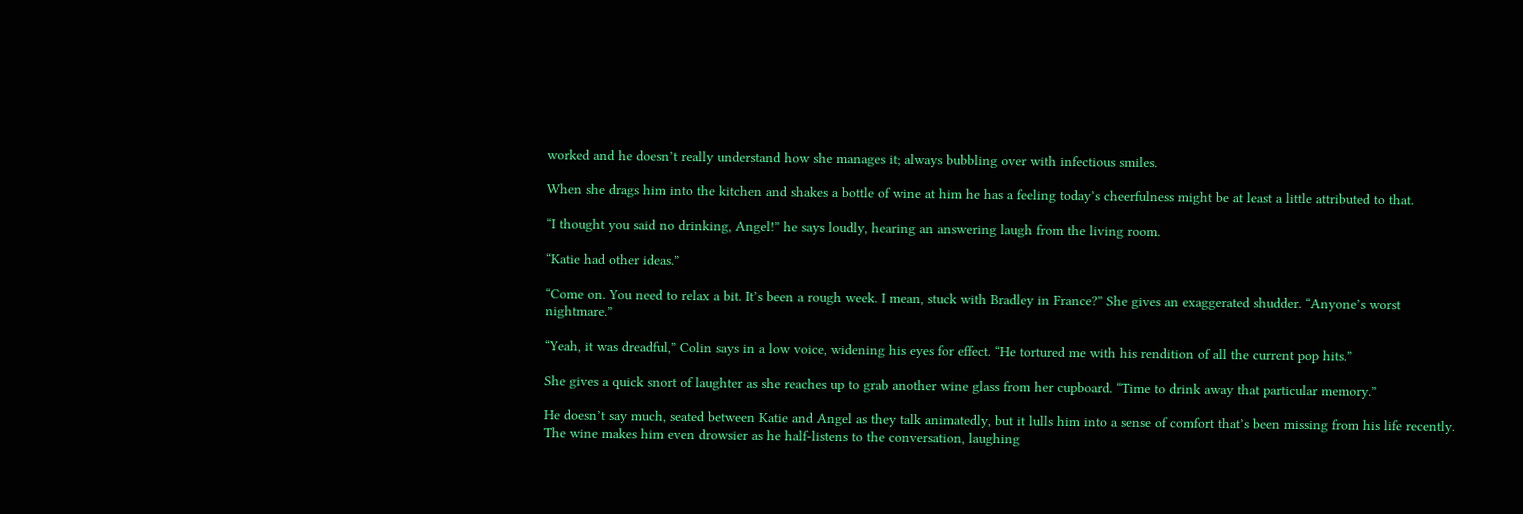worked and he doesn’t really understand how she manages it; always bubbling over with infectious smiles.

When she drags him into the kitchen and shakes a bottle of wine at him he has a feeling today’s cheerfulness might be at least a little attributed to that.

“I thought you said no drinking, Angel!” he says loudly, hearing an answering laugh from the living room.

“Katie had other ideas.”

“Come on. You need to relax a bit. It’s been a rough week. I mean, stuck with Bradley in France?” She gives an exaggerated shudder. “Anyone’s worst nightmare.”

“Yeah, it was dreadful,” Colin says in a low voice, widening his eyes for effect. “He tortured me with his rendition of all the current pop hits.”

She gives a quick snort of laughter as she reaches up to grab another wine glass from her cupboard. “Time to drink away that particular memory.”

He doesn’t say much, seated between Katie and Angel as they talk animatedly, but it lulls him into a sense of comfort that’s been missing from his life recently. The wine makes him even drowsier as he half-listens to the conversation, laughing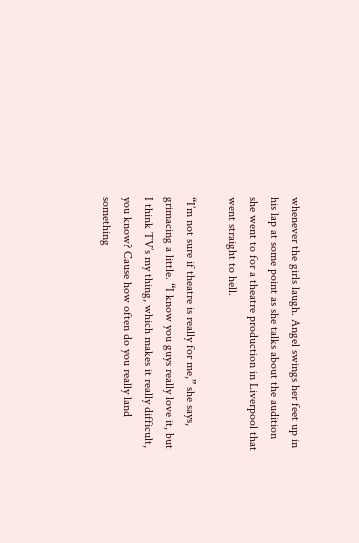whenever the girls laugh. Angel swings her feet up in his lap at some point as she talks about the audition she went to for a theatre production in Liverpool that went straight to hell.

“I’m not sure if theatre is really for me,” she says, grimacing a little. “I know you guys really love it, but I think TV’s my thing, which makes it really difficult, you know? Cause how often do you really land something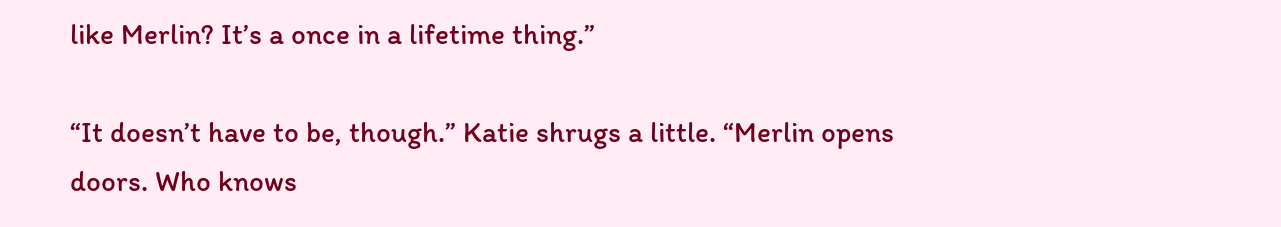like Merlin? It’s a once in a lifetime thing.”

“It doesn’t have to be, though.” Katie shrugs a little. “Merlin opens doors. Who knows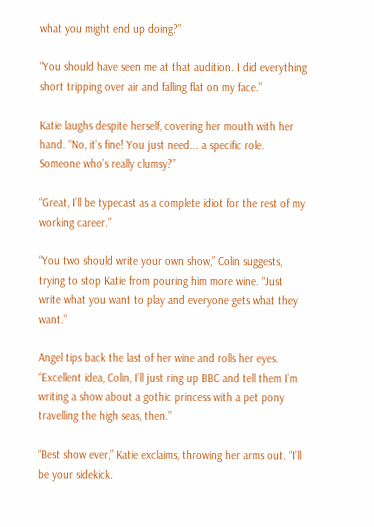what you might end up doing?”

“You should have seen me at that audition. I did everything short tripping over air and falling flat on my face.”

Katie laughs despite herself, covering her mouth with her hand. “No, it’s fine! You just need... a specific role. Someone who’s really clumsy?”

“Great, I’ll be typecast as a complete idiot for the rest of my working career.”

“You two should write your own show,” Colin suggests, trying to stop Katie from pouring him more wine. “Just write what you want to play and everyone gets what they want.”

Angel tips back the last of her wine and rolls her eyes. “Excellent idea, Colin, I’ll just ring up BBC and tell them I’m writing a show about a gothic princess with a pet pony travelling the high seas, then.”

“Best show ever,” Katie exclaims, throwing her arms out. “I’ll be your sidekick.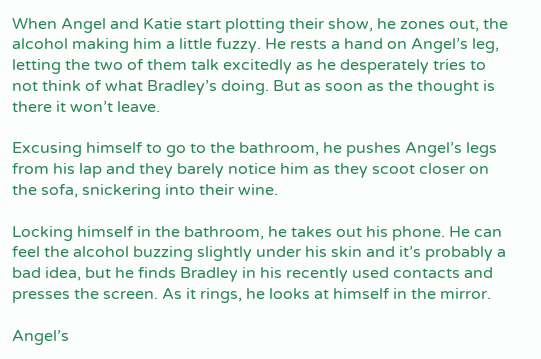When Angel and Katie start plotting their show, he zones out, the alcohol making him a little fuzzy. He rests a hand on Angel’s leg, letting the two of them talk excitedly as he desperately tries to not think of what Bradley’s doing. But as soon as the thought is there it won’t leave.

Excusing himself to go to the bathroom, he pushes Angel’s legs from his lap and they barely notice him as they scoot closer on the sofa, snickering into their wine.

Locking himself in the bathroom, he takes out his phone. He can feel the alcohol buzzing slightly under his skin and it’s probably a bad idea, but he finds Bradley in his recently used contacts and presses the screen. As it rings, he looks at himself in the mirror.

Angel’s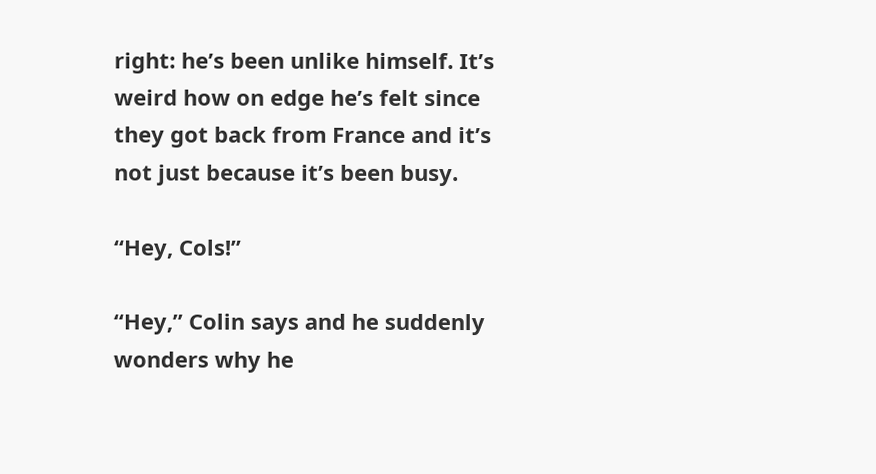right: he’s been unlike himself. It’s weird how on edge he’s felt since they got back from France and it’s not just because it’s been busy.

“Hey, Cols!”

“Hey,” Colin says and he suddenly wonders why he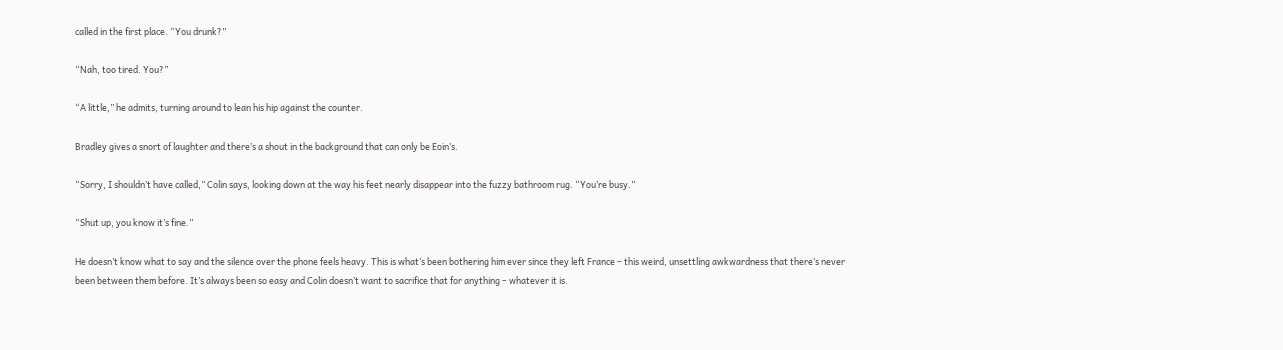called in the first place. “You drunk?”

“Nah, too tired. You?”

“A little,” he admits, turning around to lean his hip against the counter.

Bradley gives a snort of laughter and there’s a shout in the background that can only be Eoin’s.

“Sorry, I shouldn’t have called,” Colin says, looking down at the way his feet nearly disappear into the fuzzy bathroom rug. “You’re busy.”

“Shut up, you know it’s fine.”

He doesn’t know what to say and the silence over the phone feels heavy. This is what’s been bothering him ever since they left France – this weird, unsettling awkwardness that there’s never been between them before. It’s always been so easy and Colin doesn’t want to sacrifice that for anything – whatever it is.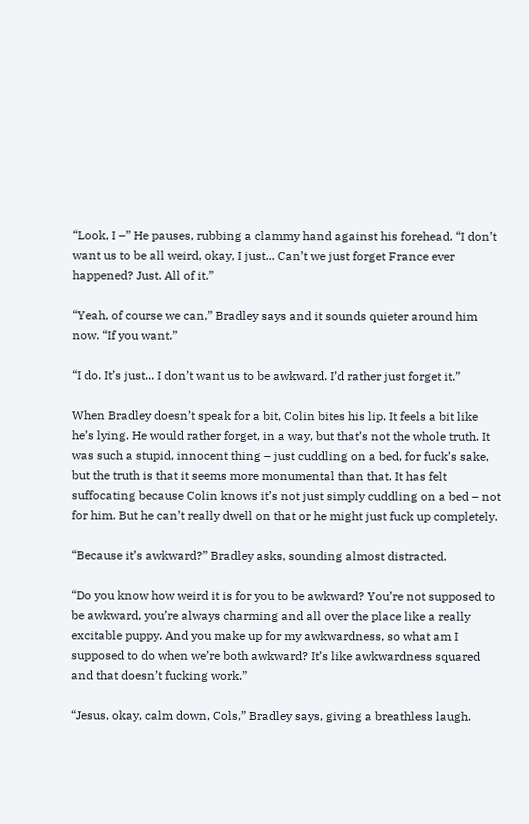“Look, I –” He pauses, rubbing a clammy hand against his forehead. “I don’t want us to be all weird, okay, I just... Can’t we just forget France ever happened? Just. All of it.”

“Yeah, of course we can,” Bradley says and it sounds quieter around him now. “If you want.”

“I do. It’s just... I don’t want us to be awkward. I’d rather just forget it.”

When Bradley doesn’t speak for a bit, Colin bites his lip. It feels a bit like he’s lying. He would rather forget, in a way, but that’s not the whole truth. It was such a stupid, innocent thing – just cuddling on a bed, for fuck’s sake, but the truth is that it seems more monumental than that. It has felt suffocating because Colin knows it’s not just simply cuddling on a bed – not for him. But he can’t really dwell on that or he might just fuck up completely.

“Because it’s awkward?” Bradley asks, sounding almost distracted.

“Do you know how weird it is for you to be awkward? You’re not supposed to be awkward, you’re always charming and all over the place like a really excitable puppy. And you make up for my awkwardness, so what am I supposed to do when we’re both awkward? It’s like awkwardness squared and that doesn’t fucking work.”

“Jesus, okay, calm down, Cols,” Bradley says, giving a breathless laugh.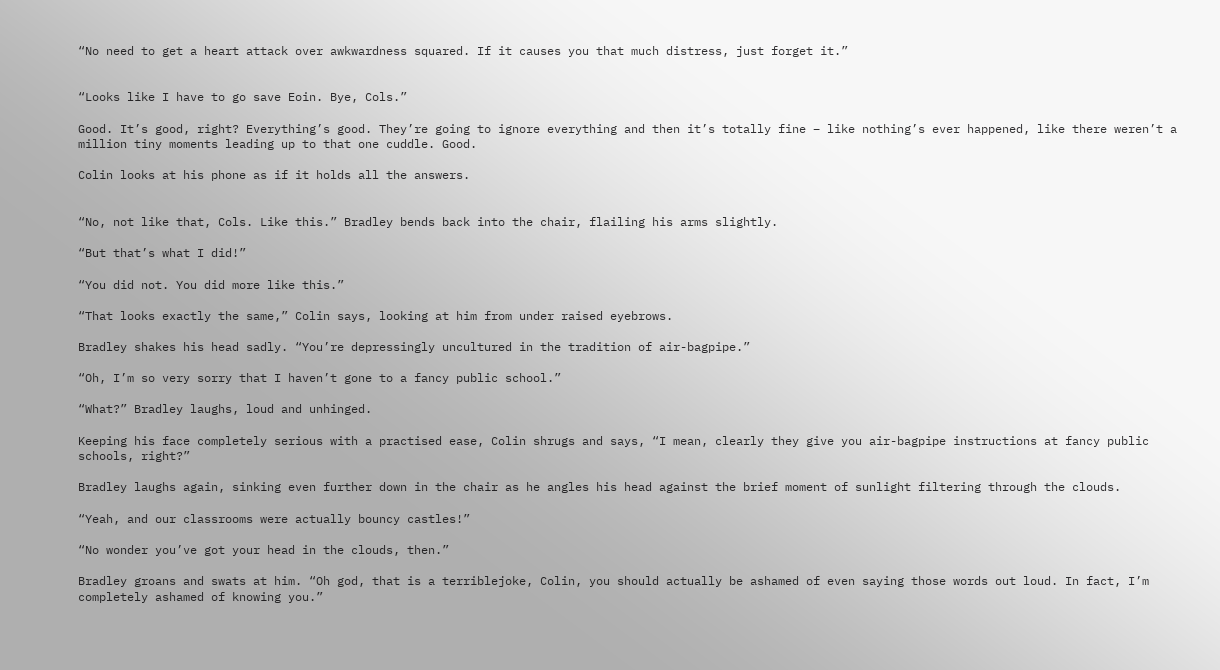“No need to get a heart attack over awkwardness squared. If it causes you that much distress, just forget it.”


“Looks like I have to go save Eoin. Bye, Cols.”

Good. It’s good, right? Everything’s good. They’re going to ignore everything and then it’s totally fine – like nothing’s ever happened, like there weren’t a million tiny moments leading up to that one cuddle. Good.

Colin looks at his phone as if it holds all the answers.


“No, not like that, Cols. Like this.” Bradley bends back into the chair, flailing his arms slightly.

“But that’s what I did!”

“You did not. You did more like this.”

“That looks exactly the same,” Colin says, looking at him from under raised eyebrows.

Bradley shakes his head sadly. “You’re depressingly uncultured in the tradition of air-bagpipe.”

“Oh, I’m so very sorry that I haven’t gone to a fancy public school.”

“What?” Bradley laughs, loud and unhinged.

Keeping his face completely serious with a practised ease, Colin shrugs and says, “I mean, clearly they give you air-bagpipe instructions at fancy public schools, right?”

Bradley laughs again, sinking even further down in the chair as he angles his head against the brief moment of sunlight filtering through the clouds.

“Yeah, and our classrooms were actually bouncy castles!”

“No wonder you’ve got your head in the clouds, then.”

Bradley groans and swats at him. “Oh god, that is a terriblejoke, Colin, you should actually be ashamed of even saying those words out loud. In fact, I’m completely ashamed of knowing you.”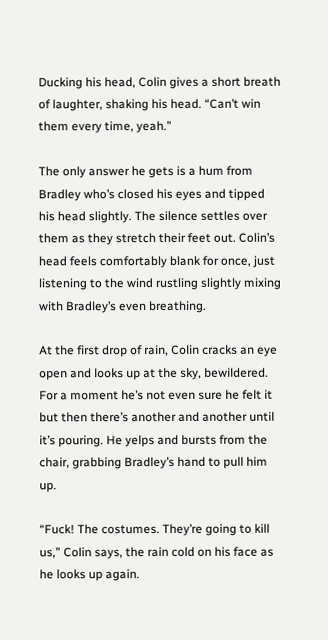Ducking his head, Colin gives a short breath of laughter, shaking his head. “Can’t win them every time, yeah.”

The only answer he gets is a hum from Bradley who’s closed his eyes and tipped his head slightly. The silence settles over them as they stretch their feet out. Colin’s head feels comfortably blank for once, just listening to the wind rustling slightly mixing with Bradley’s even breathing.

At the first drop of rain, Colin cracks an eye open and looks up at the sky, bewildered. For a moment he’s not even sure he felt it but then there’s another and another until it’s pouring. He yelps and bursts from the chair, grabbing Bradley’s hand to pull him up.

“Fuck! The costumes. They’re going to kill us,” Colin says, the rain cold on his face as he looks up again.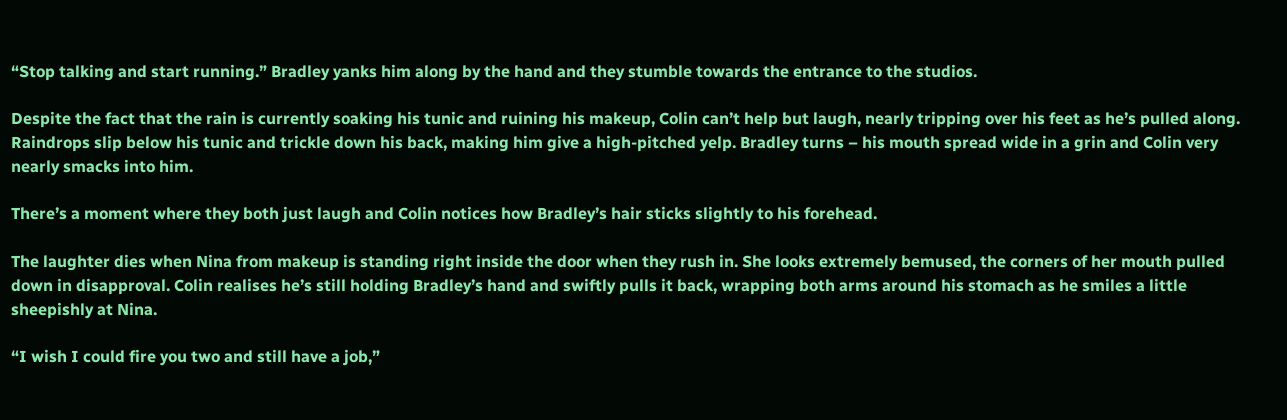“Stop talking and start running.” Bradley yanks him along by the hand and they stumble towards the entrance to the studios.

Despite the fact that the rain is currently soaking his tunic and ruining his makeup, Colin can’t help but laugh, nearly tripping over his feet as he’s pulled along. Raindrops slip below his tunic and trickle down his back, making him give a high-pitched yelp. Bradley turns – his mouth spread wide in a grin and Colin very nearly smacks into him.

There’s a moment where they both just laugh and Colin notices how Bradley’s hair sticks slightly to his forehead.

The laughter dies when Nina from makeup is standing right inside the door when they rush in. She looks extremely bemused, the corners of her mouth pulled down in disapproval. Colin realises he’s still holding Bradley’s hand and swiftly pulls it back, wrapping both arms around his stomach as he smiles a little sheepishly at Nina.

“I wish I could fire you two and still have a job,”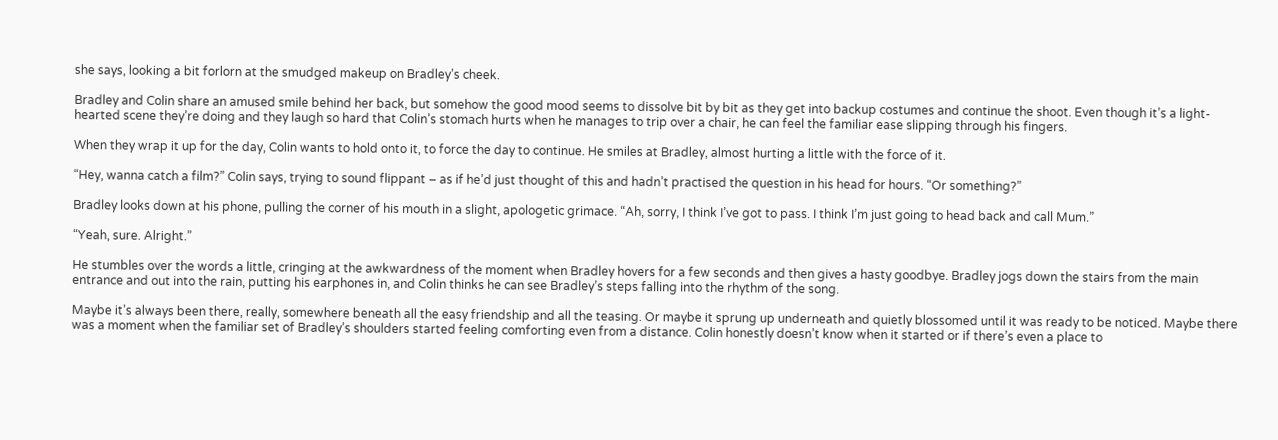she says, looking a bit forlorn at the smudged makeup on Bradley’s cheek.

Bradley and Colin share an amused smile behind her back, but somehow the good mood seems to dissolve bit by bit as they get into backup costumes and continue the shoot. Even though it’s a light-hearted scene they’re doing and they laugh so hard that Colin’s stomach hurts when he manages to trip over a chair, he can feel the familiar ease slipping through his fingers.

When they wrap it up for the day, Colin wants to hold onto it, to force the day to continue. He smiles at Bradley, almost hurting a little with the force of it.

“Hey, wanna catch a film?” Colin says, trying to sound flippant – as if he’d just thought of this and hadn’t practised the question in his head for hours. “Or something?”

Bradley looks down at his phone, pulling the corner of his mouth in a slight, apologetic grimace. “Ah, sorry, I think I’ve got to pass. I think I’m just going to head back and call Mum.”

“Yeah, sure. Alright.”

He stumbles over the words a little, cringing at the awkwardness of the moment when Bradley hovers for a few seconds and then gives a hasty goodbye. Bradley jogs down the stairs from the main entrance and out into the rain, putting his earphones in, and Colin thinks he can see Bradley’s steps falling into the rhythm of the song.

Maybe it’s always been there, really, somewhere beneath all the easy friendship and all the teasing. Or maybe it sprung up underneath and quietly blossomed until it was ready to be noticed. Maybe there was a moment when the familiar set of Bradley’s shoulders started feeling comforting even from a distance. Colin honestly doesn’t know when it started or if there’s even a place to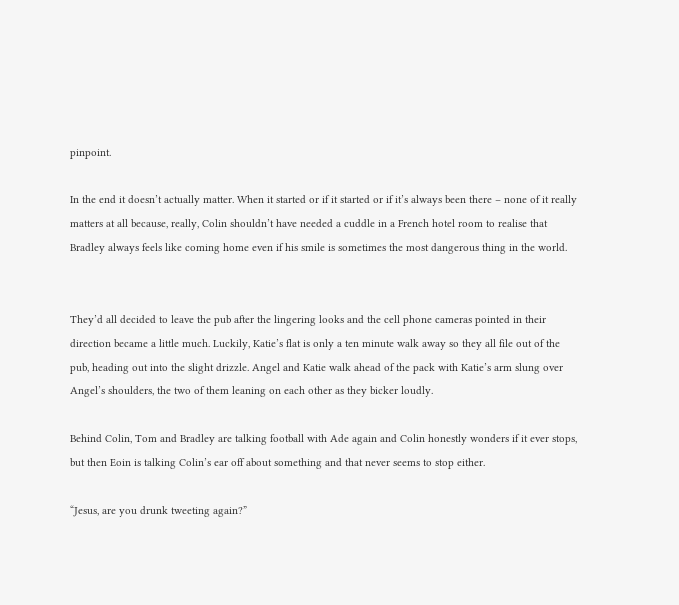pinpoint.

In the end it doesn’t actually matter. When it started or if it started or if it’s always been there – none of it really matters at all because, really, Colin shouldn’t have needed a cuddle in a French hotel room to realise that Bradley always feels like coming home even if his smile is sometimes the most dangerous thing in the world.


They’d all decided to leave the pub after the lingering looks and the cell phone cameras pointed in their direction became a little much. Luckily, Katie’s flat is only a ten minute walk away so they all file out of the pub, heading out into the slight drizzle. Angel and Katie walk ahead of the pack with Katie’s arm slung over Angel’s shoulders, the two of them leaning on each other as they bicker loudly.

Behind Colin, Tom and Bradley are talking football with Ade again and Colin honestly wonders if it ever stops, but then Eoin is talking Colin’s ear off about something and that never seems to stop either.

“Jesus, are you drunk tweeting again?”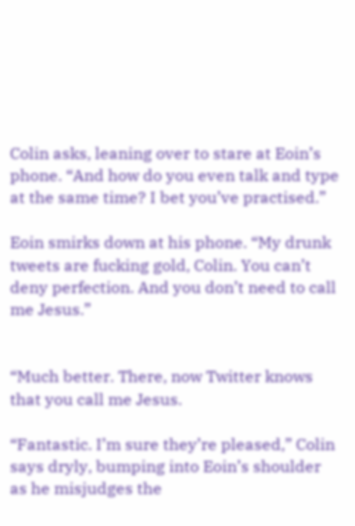Colin asks, leaning over to stare at Eoin’s phone. “And how do you even talk and type at the same time? I bet you’ve practised.”

Eoin smirks down at his phone. “My drunk tweets are fucking gold, Colin. You can’t deny perfection. And you don’t need to call me Jesus.”


“Much better. There, now Twitter knows that you call me Jesus.

“Fantastic. I’m sure they’re pleased,” Colin says dryly, bumping into Eoin’s shoulder as he misjudges the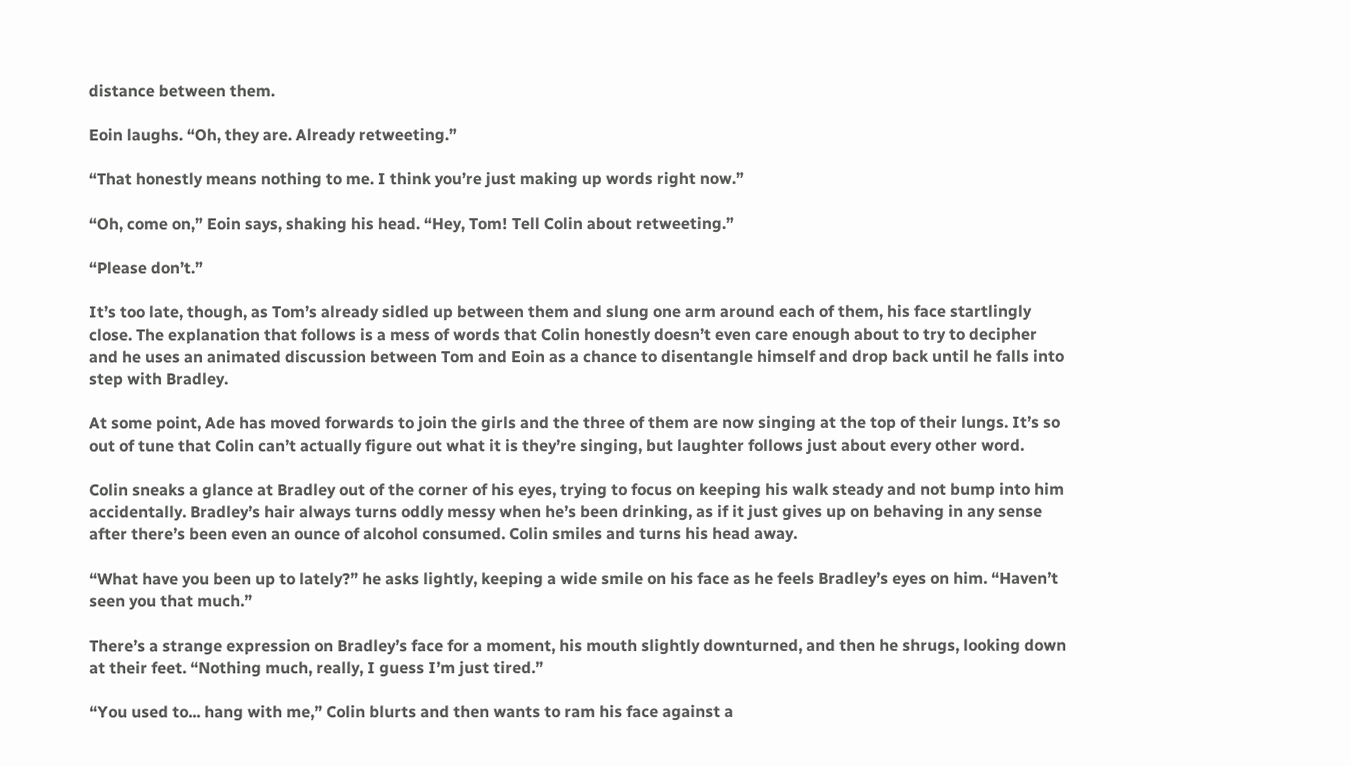distance between them.

Eoin laughs. “Oh, they are. Already retweeting.”

“That honestly means nothing to me. I think you’re just making up words right now.”

“Oh, come on,” Eoin says, shaking his head. “Hey, Tom! Tell Colin about retweeting.”

“Please don’t.”

It’s too late, though, as Tom’s already sidled up between them and slung one arm around each of them, his face startlingly close. The explanation that follows is a mess of words that Colin honestly doesn’t even care enough about to try to decipher and he uses an animated discussion between Tom and Eoin as a chance to disentangle himself and drop back until he falls into step with Bradley.

At some point, Ade has moved forwards to join the girls and the three of them are now singing at the top of their lungs. It’s so out of tune that Colin can’t actually figure out what it is they’re singing, but laughter follows just about every other word.

Colin sneaks a glance at Bradley out of the corner of his eyes, trying to focus on keeping his walk steady and not bump into him accidentally. Bradley’s hair always turns oddly messy when he’s been drinking, as if it just gives up on behaving in any sense after there’s been even an ounce of alcohol consumed. Colin smiles and turns his head away.

“What have you been up to lately?” he asks lightly, keeping a wide smile on his face as he feels Bradley’s eyes on him. “Haven’t seen you that much.”

There’s a strange expression on Bradley’s face for a moment, his mouth slightly downturned, and then he shrugs, looking down at their feet. “Nothing much, really, I guess I’m just tired.”

“You used to... hang with me,” Colin blurts and then wants to ram his face against a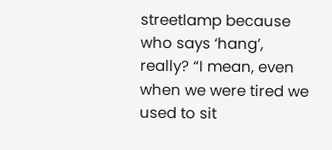streetlamp because who says ‘hang’, really? “I mean, even when we were tired we used to sit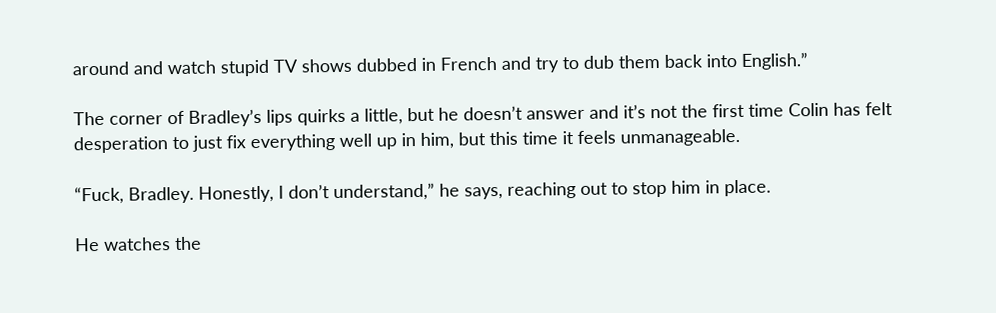around and watch stupid TV shows dubbed in French and try to dub them back into English.”

The corner of Bradley’s lips quirks a little, but he doesn’t answer and it’s not the first time Colin has felt desperation to just fix everything well up in him, but this time it feels unmanageable.

“Fuck, Bradley. Honestly, I don’t understand,” he says, reaching out to stop him in place.

He watches the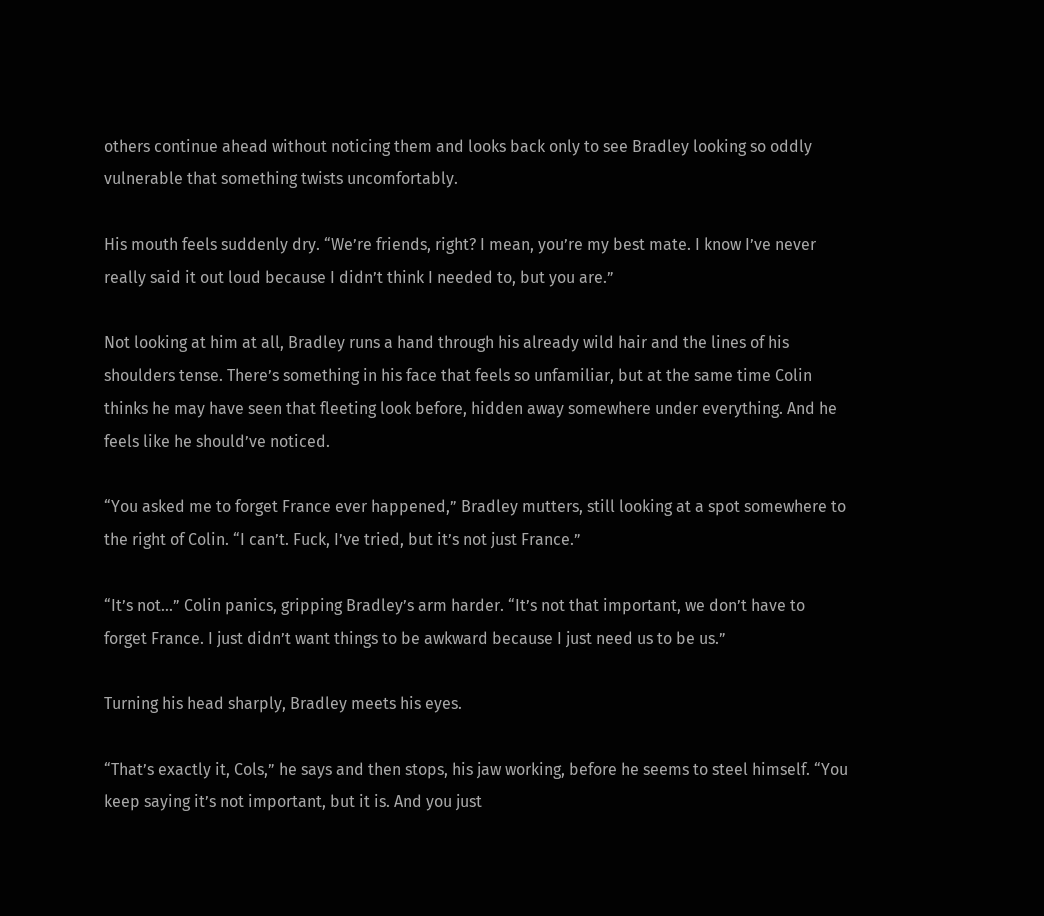others continue ahead without noticing them and looks back only to see Bradley looking so oddly vulnerable that something twists uncomfortably.

His mouth feels suddenly dry. “We’re friends, right? I mean, you’re my best mate. I know I’ve never really said it out loud because I didn’t think I needed to, but you are.”

Not looking at him at all, Bradley runs a hand through his already wild hair and the lines of his shoulders tense. There’s something in his face that feels so unfamiliar, but at the same time Colin thinks he may have seen that fleeting look before, hidden away somewhere under everything. And he feels like he should’ve noticed.

“You asked me to forget France ever happened,” Bradley mutters, still looking at a spot somewhere to the right of Colin. “I can’t. Fuck, I’ve tried, but it’s not just France.”

“It’s not...” Colin panics, gripping Bradley’s arm harder. “It’s not that important, we don’t have to forget France. I just didn’t want things to be awkward because I just need us to be us.”

Turning his head sharply, Bradley meets his eyes.

“That’s exactly it, Cols,” he says and then stops, his jaw working, before he seems to steel himself. “You keep saying it’s not important, but it is. And you just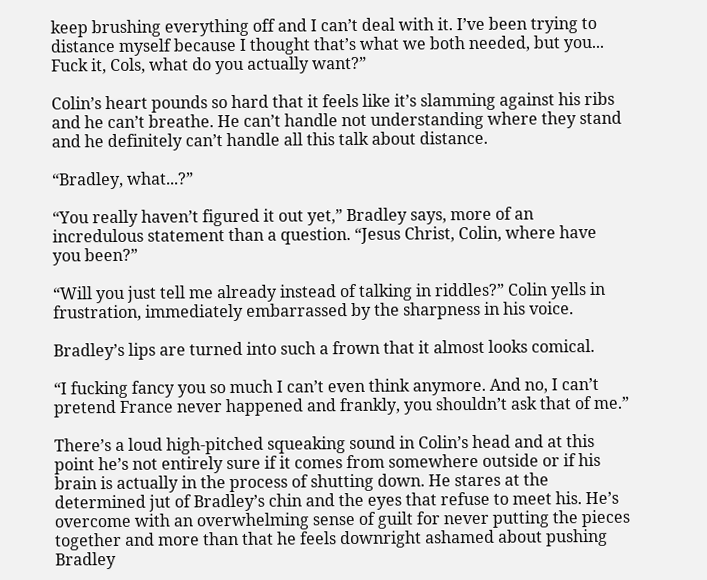keep brushing everything off and I can’t deal with it. I’ve been trying to distance myself because I thought that’s what we both needed, but you... Fuck it, Cols, what do you actually want?”

Colin’s heart pounds so hard that it feels like it’s slamming against his ribs and he can’t breathe. He can’t handle not understanding where they stand and he definitely can’t handle all this talk about distance.

“Bradley, what...?”

“You really haven’t figured it out yet,” Bradley says, more of an incredulous statement than a question. “Jesus Christ, Colin, where have you been?”

“Will you just tell me already instead of talking in riddles?” Colin yells in frustration, immediately embarrassed by the sharpness in his voice.

Bradley’s lips are turned into such a frown that it almost looks comical.

“I fucking fancy you so much I can’t even think anymore. And no, I can’t pretend France never happened and frankly, you shouldn’t ask that of me.”

There’s a loud high-pitched squeaking sound in Colin’s head and at this point he’s not entirely sure if it comes from somewhere outside or if his brain is actually in the process of shutting down. He stares at the determined jut of Bradley’s chin and the eyes that refuse to meet his. He’s overcome with an overwhelming sense of guilt for never putting the pieces together and more than that he feels downright ashamed about pushing Bradley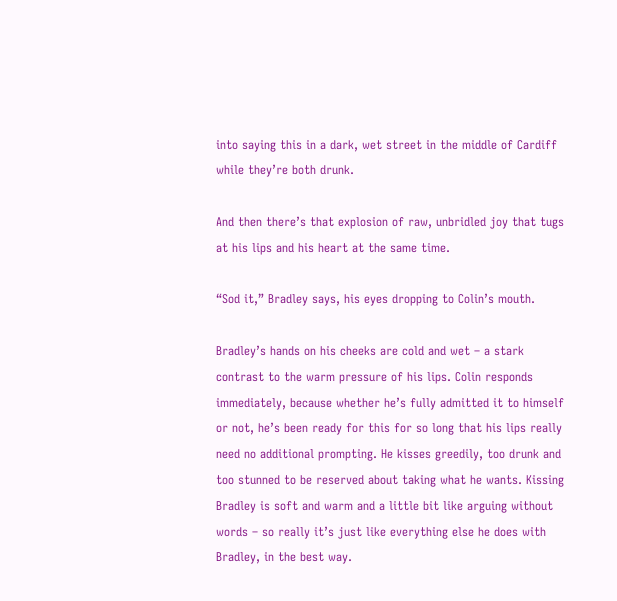into saying this in a dark, wet street in the middle of Cardiff while they’re both drunk.

And then there’s that explosion of raw, unbridled joy that tugs at his lips and his heart at the same time.

“Sod it,” Bradley says, his eyes dropping to Colin’s mouth.

Bradley’s hands on his cheeks are cold and wet – a stark contrast to the warm pressure of his lips. Colin responds immediately, because whether he’s fully admitted it to himself or not, he’s been ready for this for so long that his lips really need no additional prompting. He kisses greedily, too drunk and too stunned to be reserved about taking what he wants. Kissing Bradley is soft and warm and a little bit like arguing without words – so really it’s just like everything else he does with Bradley, in the best way.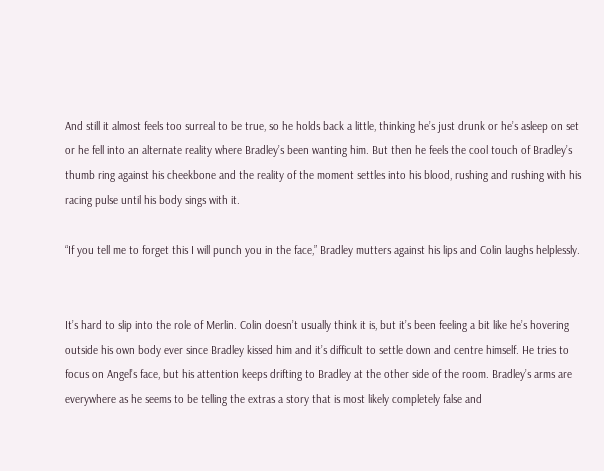And still it almost feels too surreal to be true, so he holds back a little, thinking he’s just drunk or he’s asleep on set or he fell into an alternate reality where Bradley’s been wanting him. But then he feels the cool touch of Bradley’s thumb ring against his cheekbone and the reality of the moment settles into his blood, rushing and rushing with his racing pulse until his body sings with it.

“If you tell me to forget this I will punch you in the face,” Bradley mutters against his lips and Colin laughs helplessly.


It’s hard to slip into the role of Merlin. Colin doesn’t usually think it is, but it’s been feeling a bit like he’s hovering outside his own body ever since Bradley kissed him and it’s difficult to settle down and centre himself. He tries to focus on Angel’s face, but his attention keeps drifting to Bradley at the other side of the room. Bradley’s arms are everywhere as he seems to be telling the extras a story that is most likely completely false and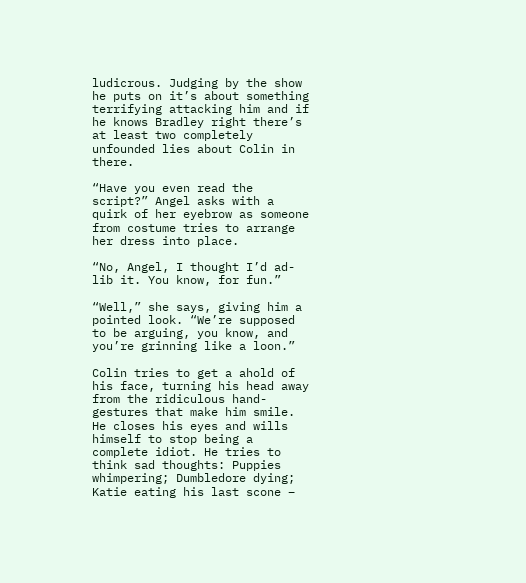ludicrous. Judging by the show he puts on it’s about something terrifying attacking him and if he knows Bradley right there’s at least two completely unfounded lies about Colin in there.

“Have you even read the script?” Angel asks with a quirk of her eyebrow as someone from costume tries to arrange her dress into place.

“No, Angel, I thought I’d ad-lib it. You know, for fun.”

“Well,” she says, giving him a pointed look. “We’re supposed to be arguing, you know, and you’re grinning like a loon.”

Colin tries to get a ahold of his face, turning his head away from the ridiculous hand-gestures that make him smile. He closes his eyes and wills himself to stop being a complete idiot. He tries to think sad thoughts: Puppies whimpering; Dumbledore dying; Katie eating his last scone –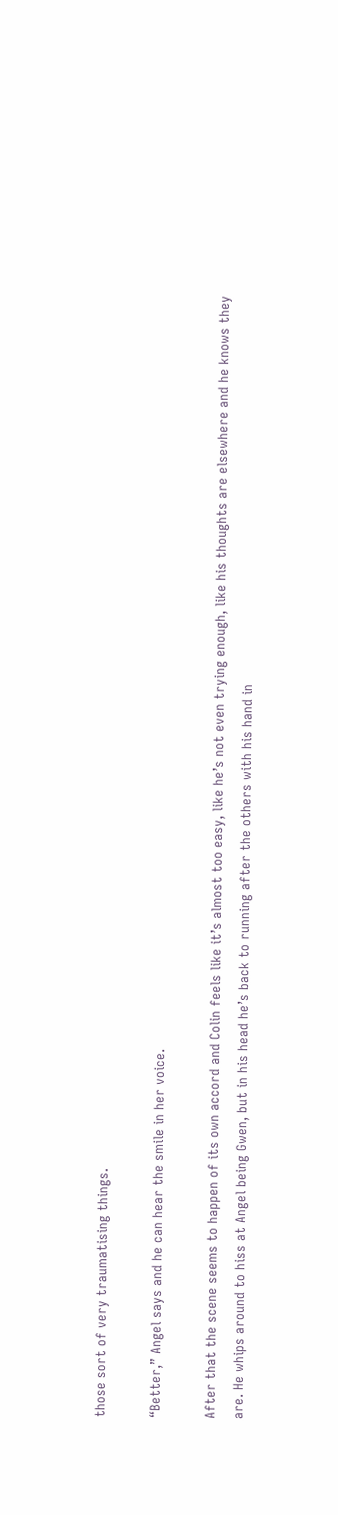those sort of very traumatising things.

“Better,” Angel says and he can hear the smile in her voice.

After that the scene seems to happen of its own accord and Colin feels like it’s almost too easy, like he’s not even trying enough, like his thoughts are elsewhere and he knows they are. He whips around to hiss at Angel being Gwen, but in his head he’s back to running after the others with his hand in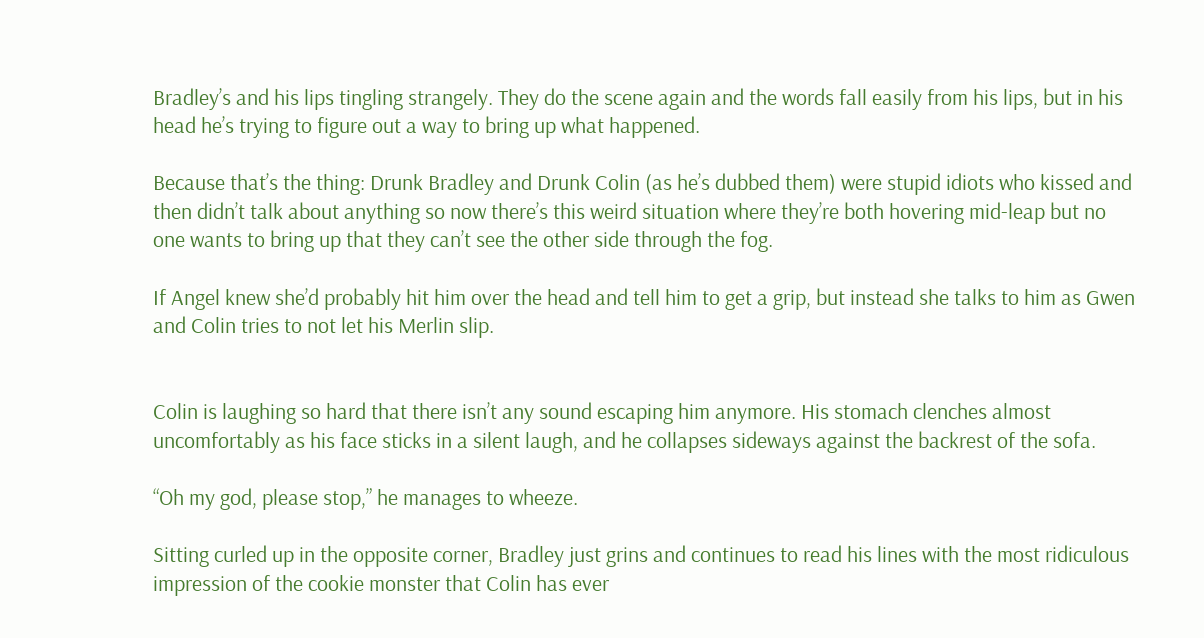Bradley’s and his lips tingling strangely. They do the scene again and the words fall easily from his lips, but in his head he’s trying to figure out a way to bring up what happened.

Because that’s the thing: Drunk Bradley and Drunk Colin (as he’s dubbed them) were stupid idiots who kissed and then didn’t talk about anything so now there’s this weird situation where they’re both hovering mid-leap but no one wants to bring up that they can’t see the other side through the fog.

If Angel knew she’d probably hit him over the head and tell him to get a grip, but instead she talks to him as Gwen and Colin tries to not let his Merlin slip.


Colin is laughing so hard that there isn’t any sound escaping him anymore. His stomach clenches almost uncomfortably as his face sticks in a silent laugh, and he collapses sideways against the backrest of the sofa.

“Oh my god, please stop,” he manages to wheeze.

Sitting curled up in the opposite corner, Bradley just grins and continues to read his lines with the most ridiculous impression of the cookie monster that Colin has ever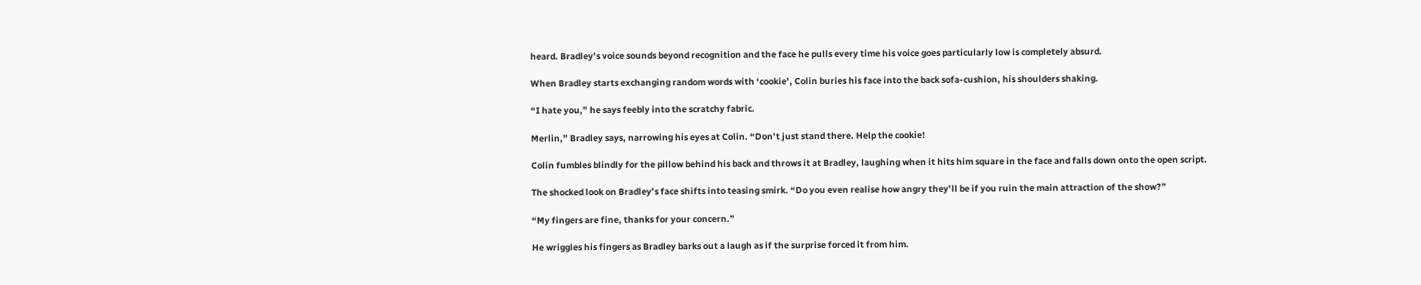heard. Bradley’s voice sounds beyond recognition and the face he pulls every time his voice goes particularly low is completely absurd.

When Bradley starts exchanging random words with ‘cookie’, Colin buries his face into the back sofa-cushion, his shoulders shaking.

“I hate you,” he says feebly into the scratchy fabric.

Merlin,” Bradley says, narrowing his eyes at Colin. “Don’t just stand there. Help the cookie!

Colin fumbles blindly for the pillow behind his back and throws it at Bradley, laughing when it hits him square in the face and falls down onto the open script.

The shocked look on Bradley’s face shifts into teasing smirk. “Do you even realise how angry they’ll be if you ruin the main attraction of the show?”

“My fingers are fine, thanks for your concern.”

He wriggles his fingers as Bradley barks out a laugh as if the surprise forced it from him.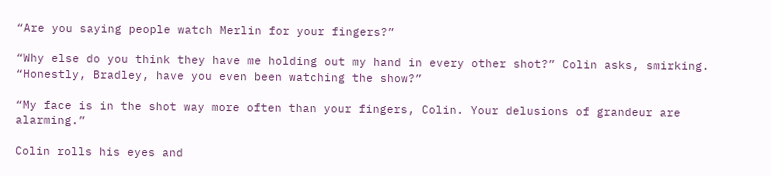“Are you saying people watch Merlin for your fingers?”

“Why else do you think they have me holding out my hand in every other shot?” Colin asks, smirking. “Honestly, Bradley, have you even been watching the show?”

“My face is in the shot way more often than your fingers, Colin. Your delusions of grandeur are alarming.”

Colin rolls his eyes and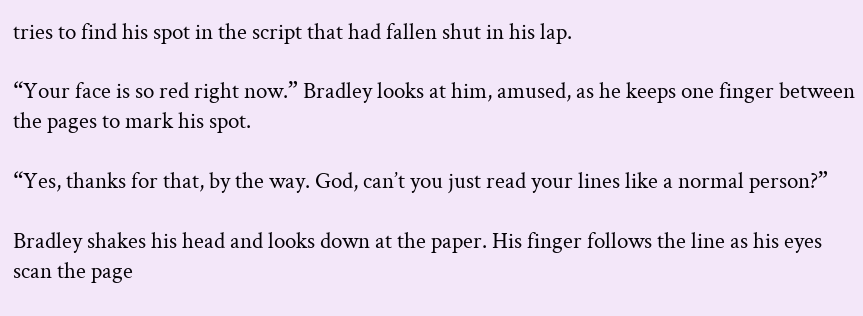tries to find his spot in the script that had fallen shut in his lap.

“Your face is so red right now.” Bradley looks at him, amused, as he keeps one finger between the pages to mark his spot.

“Yes, thanks for that, by the way. God, can’t you just read your lines like a normal person?”

Bradley shakes his head and looks down at the paper. His finger follows the line as his eyes scan the page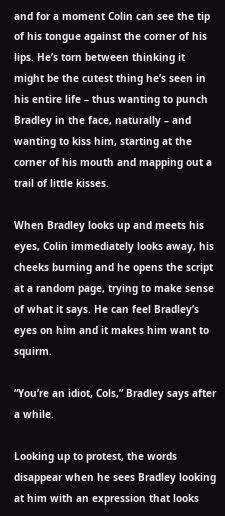and for a moment Colin can see the tip of his tongue against the corner of his lips. He’s torn between thinking it might be the cutest thing he’s seen in his entire life – thus wanting to punch Bradley in the face, naturally – and wanting to kiss him, starting at the corner of his mouth and mapping out a trail of little kisses.

When Bradley looks up and meets his eyes, Colin immediately looks away, his cheeks burning and he opens the script at a random page, trying to make sense of what it says. He can feel Bradley’s eyes on him and it makes him want to squirm.

“You’re an idiot, Cols,” Bradley says after a while.

Looking up to protest, the words disappear when he sees Bradley looking at him with an expression that looks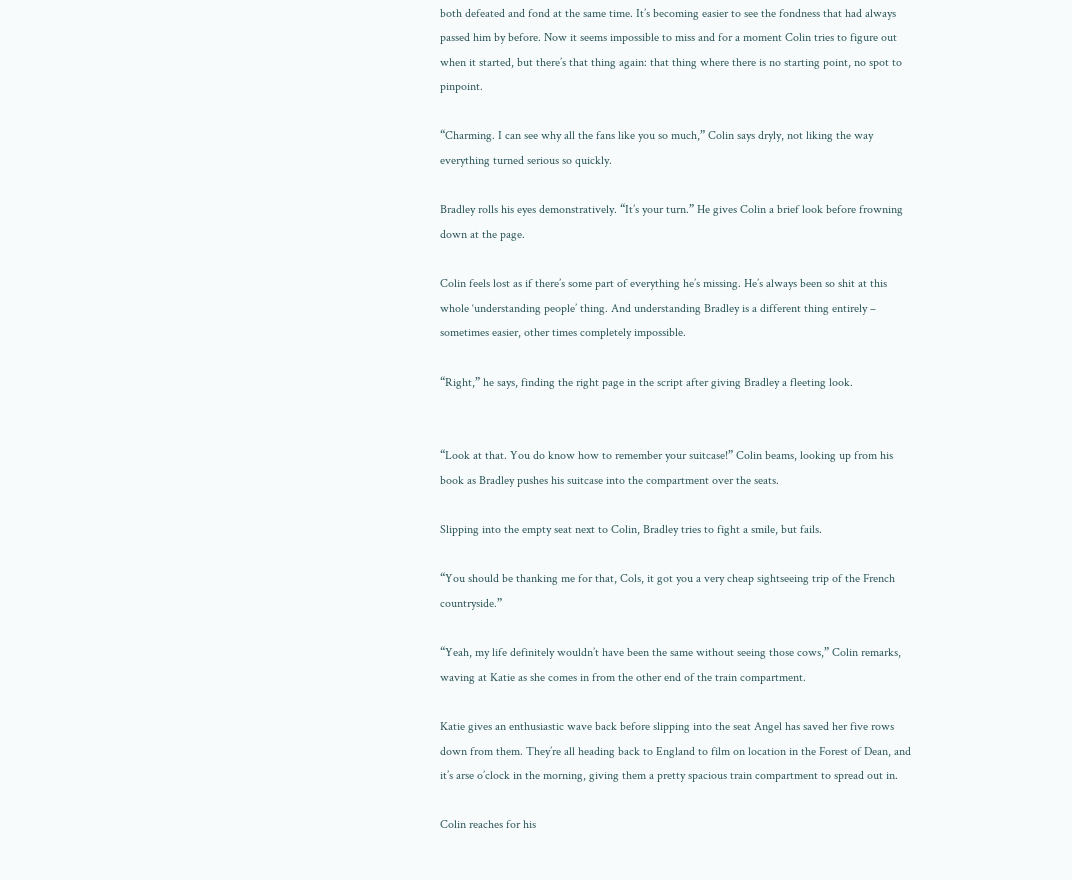both defeated and fond at the same time. It’s becoming easier to see the fondness that had always passed him by before. Now it seems impossible to miss and for a moment Colin tries to figure out when it started, but there’s that thing again: that thing where there is no starting point, no spot to pinpoint.

“Charming. I can see why all the fans like you so much,” Colin says dryly, not liking the way everything turned serious so quickly.

Bradley rolls his eyes demonstratively. “It’s your turn.” He gives Colin a brief look before frowning down at the page.

Colin feels lost as if there’s some part of everything he’s missing. He’s always been so shit at this whole ‘understanding people’ thing. And understanding Bradley is a different thing entirely – sometimes easier, other times completely impossible.

“Right,” he says, finding the right page in the script after giving Bradley a fleeting look.


“Look at that. You do know how to remember your suitcase!” Colin beams, looking up from his book as Bradley pushes his suitcase into the compartment over the seats.

Slipping into the empty seat next to Colin, Bradley tries to fight a smile, but fails.

“You should be thanking me for that, Cols, it got you a very cheap sightseeing trip of the French countryside.”

“Yeah, my life definitely wouldn’t have been the same without seeing those cows,” Colin remarks, waving at Katie as she comes in from the other end of the train compartment.

Katie gives an enthusiastic wave back before slipping into the seat Angel has saved her five rows down from them. They’re all heading back to England to film on location in the Forest of Dean, and it’s arse o’clock in the morning, giving them a pretty spacious train compartment to spread out in.

Colin reaches for his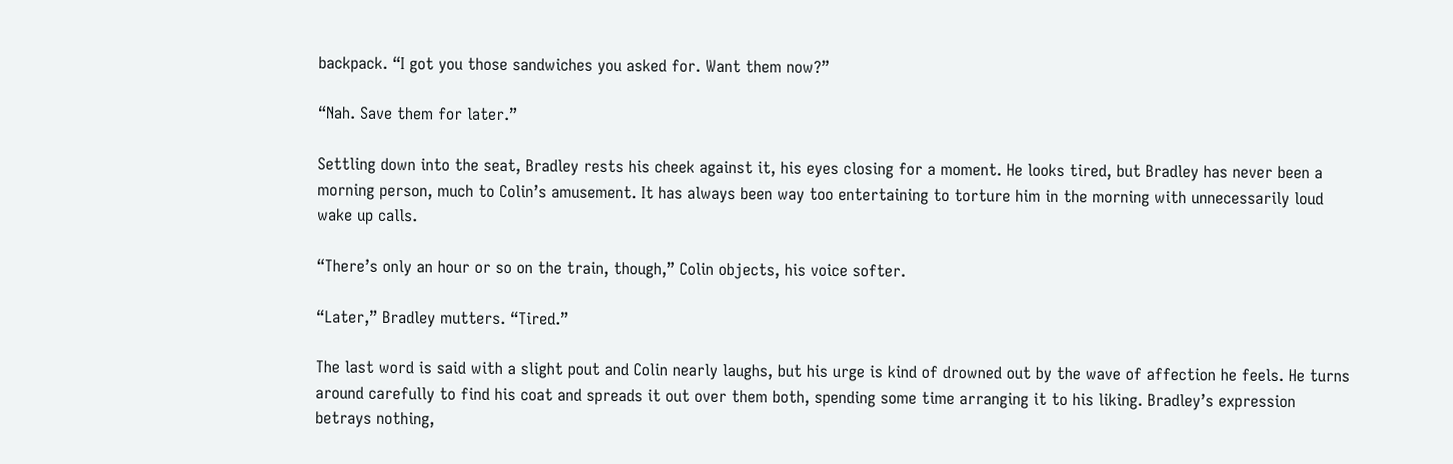backpack. “I got you those sandwiches you asked for. Want them now?”

“Nah. Save them for later.”

Settling down into the seat, Bradley rests his cheek against it, his eyes closing for a moment. He looks tired, but Bradley has never been a morning person, much to Colin’s amusement. It has always been way too entertaining to torture him in the morning with unnecessarily loud wake up calls.

“There’s only an hour or so on the train, though,” Colin objects, his voice softer.

“Later,” Bradley mutters. “Tired.”

The last word is said with a slight pout and Colin nearly laughs, but his urge is kind of drowned out by the wave of affection he feels. He turns around carefully to find his coat and spreads it out over them both, spending some time arranging it to his liking. Bradley’s expression betrays nothing,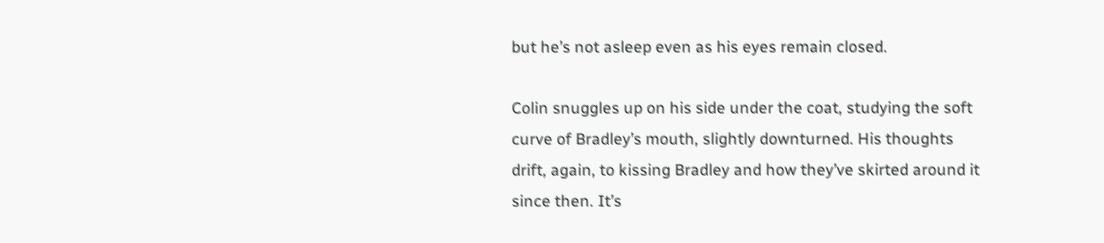but he’s not asleep even as his eyes remain closed.

Colin snuggles up on his side under the coat, studying the soft curve of Bradley’s mouth, slightly downturned. His thoughts drift, again, to kissing Bradley and how they’ve skirted around it since then. It’s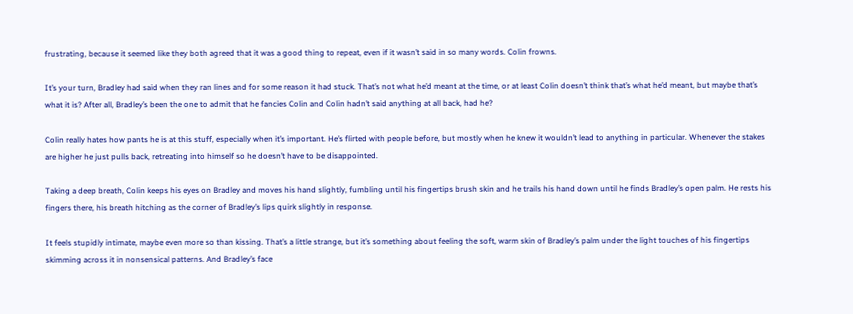frustrating, because it seemed like they both agreed that it was a good thing to repeat, even if it wasn’t said in so many words. Colin frowns.

It’s your turn, Bradley had said when they ran lines and for some reason it had stuck. That’s not what he’d meant at the time, or at least Colin doesn’t think that’s what he’d meant, but maybe that’s what it is? After all, Bradley’s been the one to admit that he fancies Colin and Colin hadn’t said anything at all back, had he?

Colin really hates how pants he is at this stuff, especially when it’s important. He’s flirted with people before, but mostly when he knew it wouldn’t lead to anything in particular. Whenever the stakes are higher he just pulls back, retreating into himself so he doesn’t have to be disappointed.

Taking a deep breath, Colin keeps his eyes on Bradley and moves his hand slightly, fumbling until his fingertips brush skin and he trails his hand down until he finds Bradley’s open palm. He rests his fingers there, his breath hitching as the corner of Bradley’s lips quirk slightly in response.

It feels stupidly intimate, maybe even more so than kissing. That’s a little strange, but it’s something about feeling the soft, warm skin of Bradley’s palm under the light touches of his fingertips skimming across it in nonsensical patterns. And Bradley’s face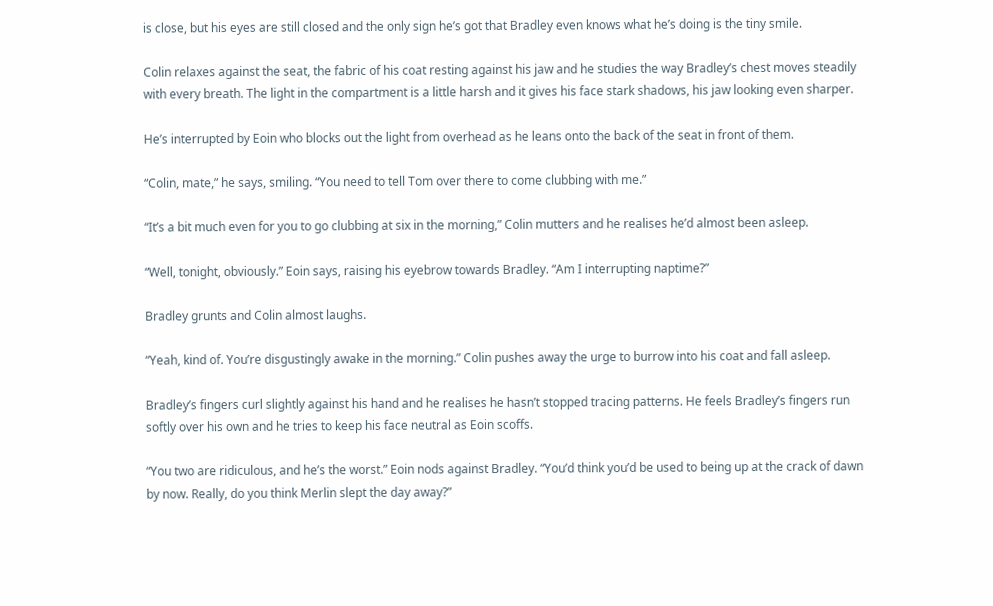is close, but his eyes are still closed and the only sign he’s got that Bradley even knows what he’s doing is the tiny smile.

Colin relaxes against the seat, the fabric of his coat resting against his jaw and he studies the way Bradley’s chest moves steadily with every breath. The light in the compartment is a little harsh and it gives his face stark shadows, his jaw looking even sharper.

He’s interrupted by Eoin who blocks out the light from overhead as he leans onto the back of the seat in front of them.

“Colin, mate,” he says, smiling. “You need to tell Tom over there to come clubbing with me.”

“It’s a bit much even for you to go clubbing at six in the morning,” Colin mutters and he realises he’d almost been asleep.

“Well, tonight, obviously.” Eoin says, raising his eyebrow towards Bradley. “Am I interrupting naptime?”

Bradley grunts and Colin almost laughs.

“Yeah, kind of. You’re disgustingly awake in the morning.” Colin pushes away the urge to burrow into his coat and fall asleep.

Bradley’s fingers curl slightly against his hand and he realises he hasn’t stopped tracing patterns. He feels Bradley’s fingers run softly over his own and he tries to keep his face neutral as Eoin scoffs.

“You two are ridiculous, and he’s the worst.” Eoin nods against Bradley. “You’d think you’d be used to being up at the crack of dawn by now. Really, do you think Merlin slept the day away?”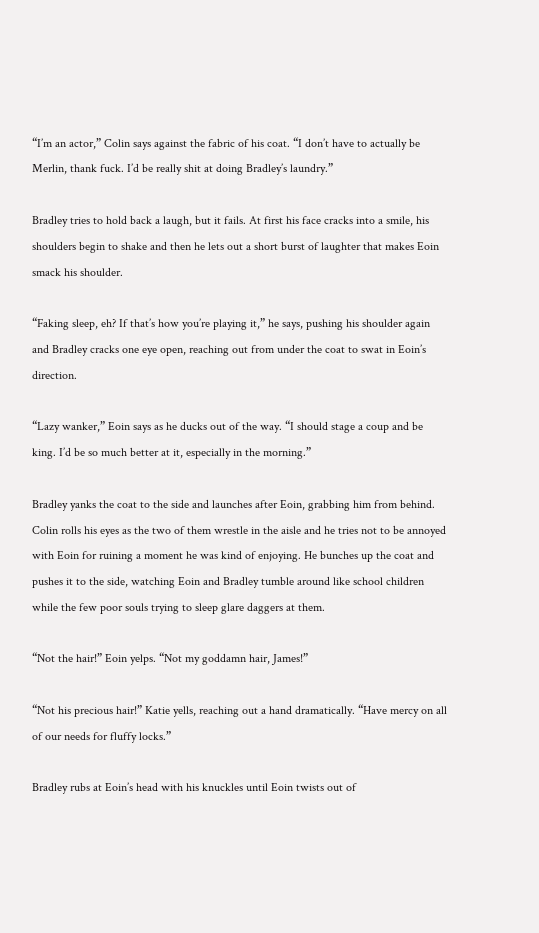“I’m an actor,” Colin says against the fabric of his coat. “I don’t have to actually be Merlin, thank fuck. I’d be really shit at doing Bradley’s laundry.”

Bradley tries to hold back a laugh, but it fails. At first his face cracks into a smile, his shoulders begin to shake and then he lets out a short burst of laughter that makes Eoin smack his shoulder.

“Faking sleep, eh? If that’s how you’re playing it,” he says, pushing his shoulder again and Bradley cracks one eye open, reaching out from under the coat to swat in Eoin’s direction.

“Lazy wanker,” Eoin says as he ducks out of the way. “I should stage a coup and be king. I’d be so much better at it, especially in the morning.”

Bradley yanks the coat to the side and launches after Eoin, grabbing him from behind. Colin rolls his eyes as the two of them wrestle in the aisle and he tries not to be annoyed with Eoin for ruining a moment he was kind of enjoying. He bunches up the coat and pushes it to the side, watching Eoin and Bradley tumble around like school children while the few poor souls trying to sleep glare daggers at them.

“Not the hair!” Eoin yelps. “Not my goddamn hair, James!”

“Not his precious hair!” Katie yells, reaching out a hand dramatically. “Have mercy on all of our needs for fluffy locks.”

Bradley rubs at Eoin’s head with his knuckles until Eoin twists out of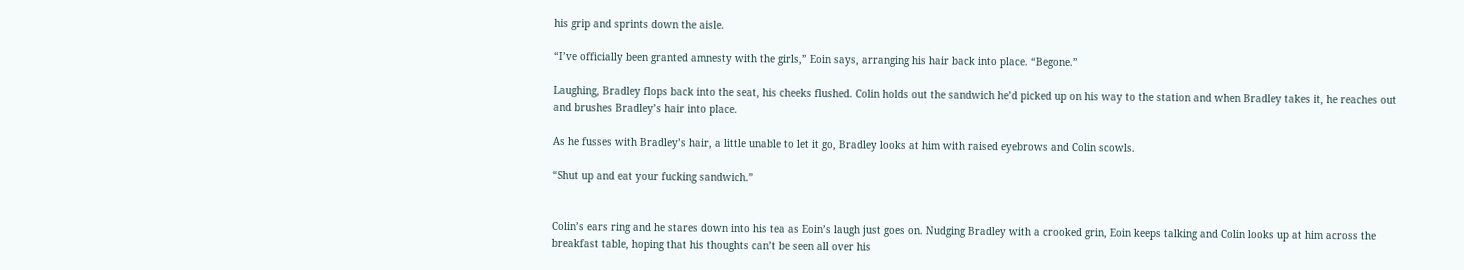his grip and sprints down the aisle.

“I’ve officially been granted amnesty with the girls,” Eoin says, arranging his hair back into place. “Begone.”

Laughing, Bradley flops back into the seat, his cheeks flushed. Colin holds out the sandwich he’d picked up on his way to the station and when Bradley takes it, he reaches out and brushes Bradley’s hair into place.

As he fusses with Bradley’s hair, a little unable to let it go, Bradley looks at him with raised eyebrows and Colin scowls.

“Shut up and eat your fucking sandwich.”


Colin’s ears ring and he stares down into his tea as Eoin’s laugh just goes on. Nudging Bradley with a crooked grin, Eoin keeps talking and Colin looks up at him across the breakfast table, hoping that his thoughts can’t be seen all over his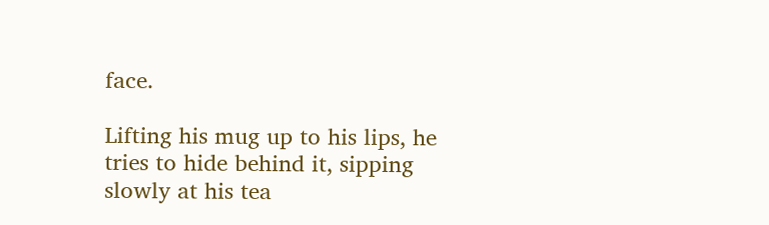face.

Lifting his mug up to his lips, he tries to hide behind it, sipping slowly at his tea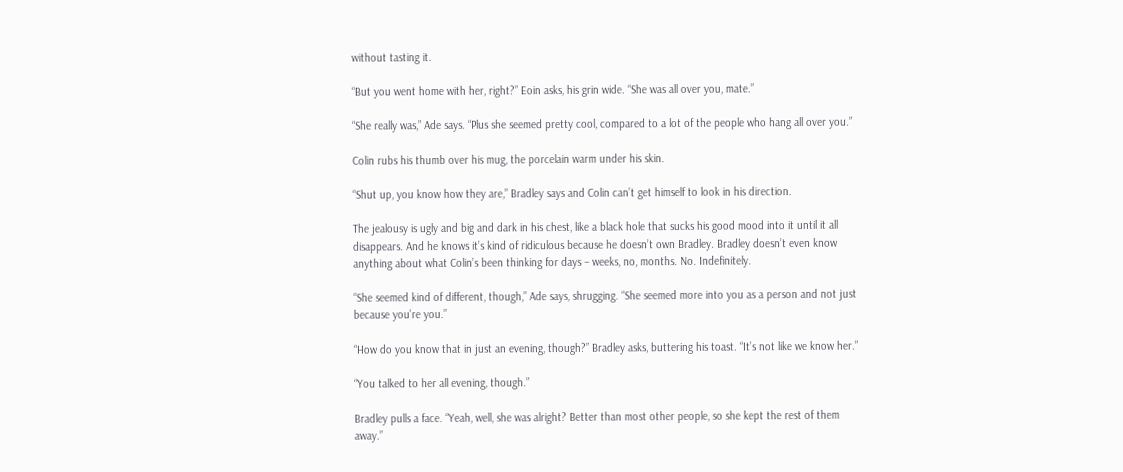without tasting it.

“But you went home with her, right?” Eoin asks, his grin wide. “She was all over you, mate.”

“She really was,” Ade says. “Plus she seemed pretty cool, compared to a lot of the people who hang all over you.”

Colin rubs his thumb over his mug, the porcelain warm under his skin.

“Shut up, you know how they are,” Bradley says and Colin can’t get himself to look in his direction.

The jealousy is ugly and big and dark in his chest, like a black hole that sucks his good mood into it until it all disappears. And he knows it’s kind of ridiculous because he doesn’t own Bradley. Bradley doesn’t even know anything about what Colin’s been thinking for days – weeks, no, months. No. Indefinitely.

“She seemed kind of different, though,” Ade says, shrugging. “She seemed more into you as a person and not just because you’re you.”

“How do you know that in just an evening, though?” Bradley asks, buttering his toast. “It’s not like we know her.”

“You talked to her all evening, though.”

Bradley pulls a face. “Yeah, well, she was alright? Better than most other people, so she kept the rest of them away.”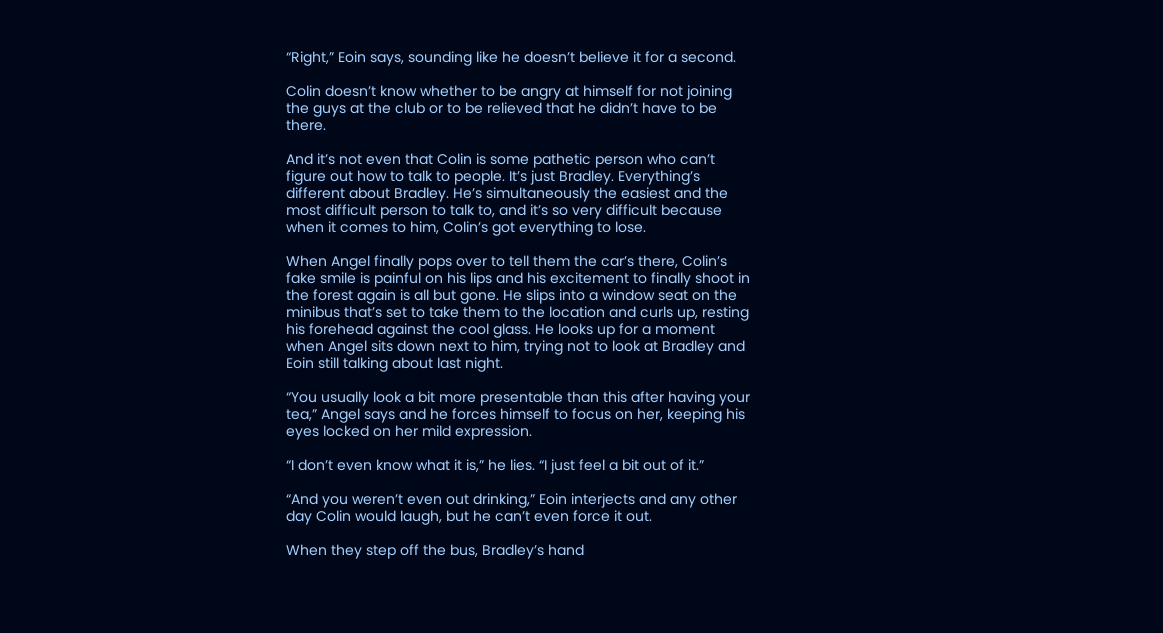“Right,” Eoin says, sounding like he doesn’t believe it for a second.

Colin doesn’t know whether to be angry at himself for not joining the guys at the club or to be relieved that he didn’t have to be there.

And it’s not even that Colin is some pathetic person who can’t figure out how to talk to people. It’s just Bradley. Everything’s different about Bradley. He’s simultaneously the easiest and the most difficult person to talk to, and it’s so very difficult because when it comes to him, Colin’s got everything to lose.

When Angel finally pops over to tell them the car’s there, Colin’s fake smile is painful on his lips and his excitement to finally shoot in the forest again is all but gone. He slips into a window seat on the minibus that’s set to take them to the location and curls up, resting his forehead against the cool glass. He looks up for a moment when Angel sits down next to him, trying not to look at Bradley and Eoin still talking about last night.

“You usually look a bit more presentable than this after having your tea,” Angel says and he forces himself to focus on her, keeping his eyes locked on her mild expression.

“I don’t even know what it is,” he lies. “I just feel a bit out of it.”

“And you weren’t even out drinking,” Eoin interjects and any other day Colin would laugh, but he can’t even force it out.

When they step off the bus, Bradley’s hand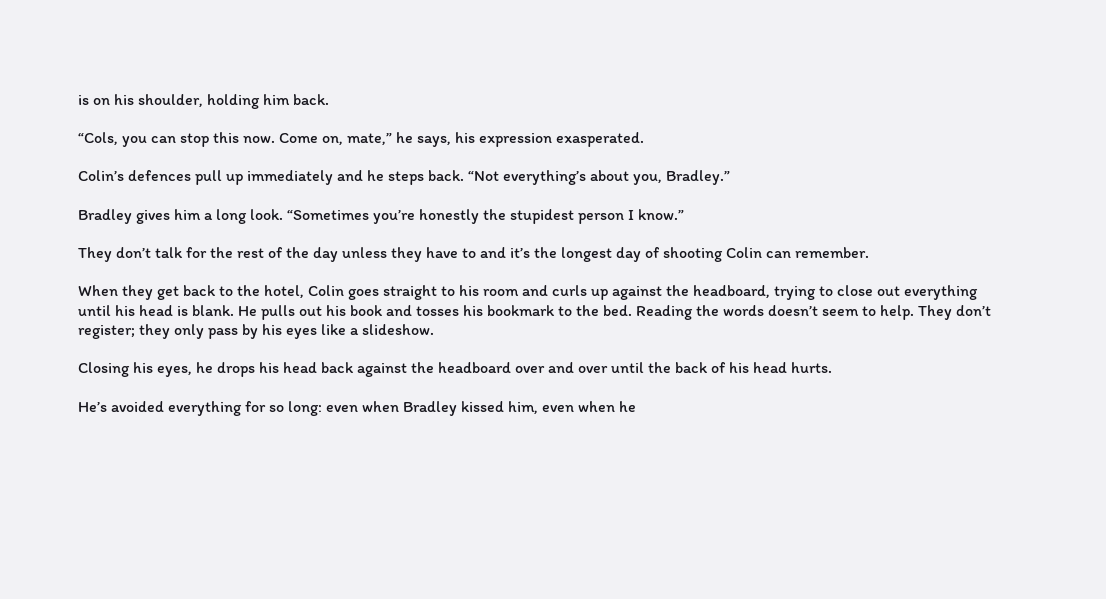is on his shoulder, holding him back.

“Cols, you can stop this now. Come on, mate,” he says, his expression exasperated.

Colin’s defences pull up immediately and he steps back. “Not everything’s about you, Bradley.”

Bradley gives him a long look. “Sometimes you’re honestly the stupidest person I know.”

They don’t talk for the rest of the day unless they have to and it’s the longest day of shooting Colin can remember.

When they get back to the hotel, Colin goes straight to his room and curls up against the headboard, trying to close out everything until his head is blank. He pulls out his book and tosses his bookmark to the bed. Reading the words doesn’t seem to help. They don’t register; they only pass by his eyes like a slideshow.

Closing his eyes, he drops his head back against the headboard over and over until the back of his head hurts.

He’s avoided everything for so long: even when Bradley kissed him, even when he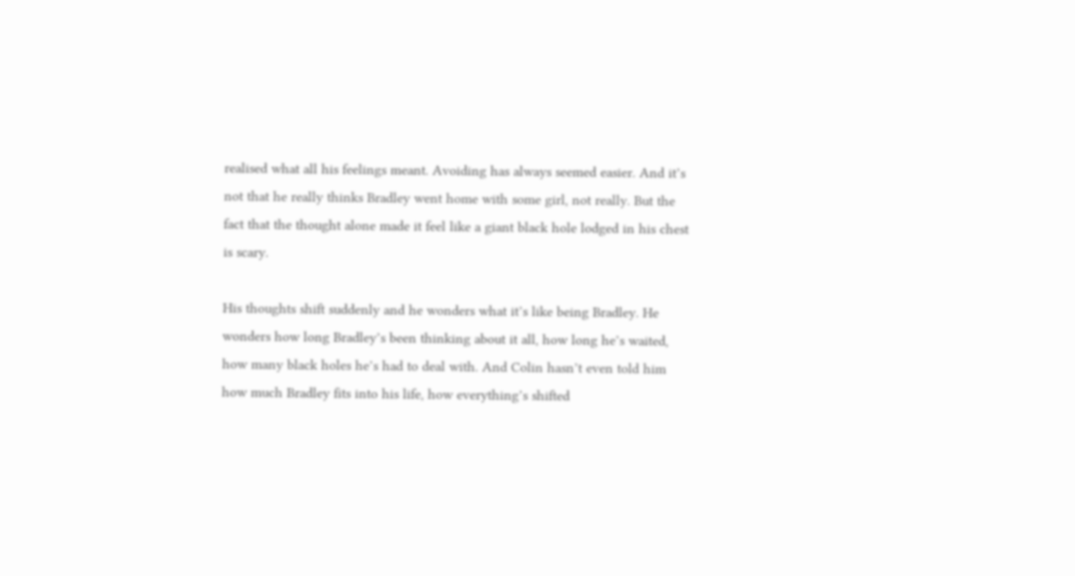realised what all his feelings meant. Avoiding has always seemed easier. And it’s not that he really thinks Bradley went home with some girl, not really. But the fact that the thought alone made it feel like a giant black hole lodged in his chest is scary.

His thoughts shift suddenly and he wonders what it’s like being Bradley. He wonders how long Bradley’s been thinking about it all, how long he’s waited, how many black holes he’s had to deal with. And Colin hasn’t even told him how much Bradley fits into his life, how everything’s shifted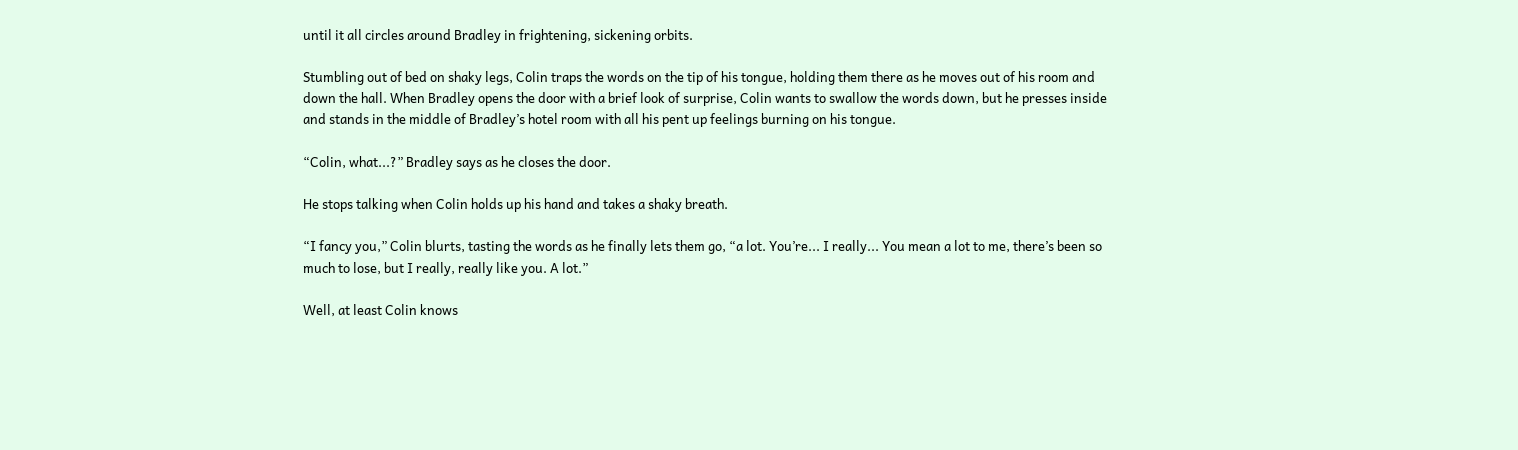until it all circles around Bradley in frightening, sickening orbits.

Stumbling out of bed on shaky legs, Colin traps the words on the tip of his tongue, holding them there as he moves out of his room and down the hall. When Bradley opens the door with a brief look of surprise, Colin wants to swallow the words down, but he presses inside and stands in the middle of Bradley’s hotel room with all his pent up feelings burning on his tongue.

“Colin, what...?” Bradley says as he closes the door.

He stops talking when Colin holds up his hand and takes a shaky breath.

“I fancy you,” Colin blurts, tasting the words as he finally lets them go, “a lot. You’re... I really... You mean a lot to me, there’s been so much to lose, but I really, really like you. A lot.”

Well, at least Colin knows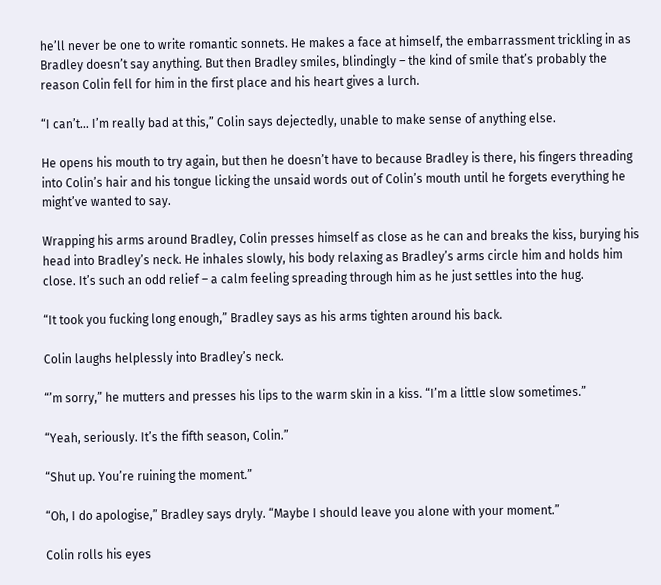he’ll never be one to write romantic sonnets. He makes a face at himself, the embarrassment trickling in as Bradley doesn’t say anything. But then Bradley smiles, blindingly – the kind of smile that’s probably the reason Colin fell for him in the first place and his heart gives a lurch.

“I can’t... I’m really bad at this,” Colin says dejectedly, unable to make sense of anything else.

He opens his mouth to try again, but then he doesn’t have to because Bradley is there, his fingers threading into Colin’s hair and his tongue licking the unsaid words out of Colin’s mouth until he forgets everything he might’ve wanted to say.

Wrapping his arms around Bradley, Colin presses himself as close as he can and breaks the kiss, burying his head into Bradley’s neck. He inhales slowly, his body relaxing as Bradley’s arms circle him and holds him close. It’s such an odd relief – a calm feeling spreading through him as he just settles into the hug.

“It took you fucking long enough,” Bradley says as his arms tighten around his back.

Colin laughs helplessly into Bradley’s neck.

“’m sorry,” he mutters and presses his lips to the warm skin in a kiss. “I’m a little slow sometimes.”

“Yeah, seriously. It’s the fifth season, Colin.”

“Shut up. You’re ruining the moment.”

“Oh, I do apologise,” Bradley says dryly. “Maybe I should leave you alone with your moment.”

Colin rolls his eyes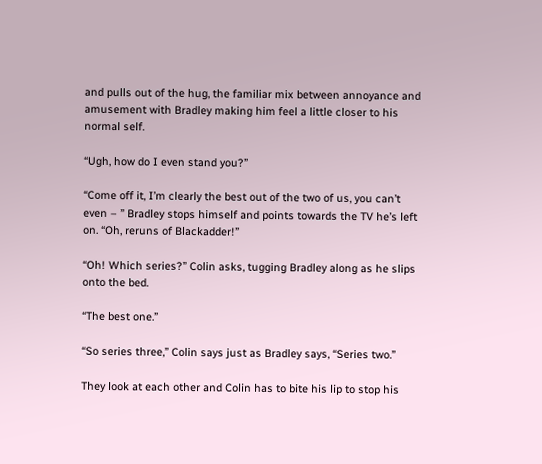and pulls out of the hug, the familiar mix between annoyance and amusement with Bradley making him feel a little closer to his normal self.

“Ugh, how do I even stand you?”

“Come off it, I’m clearly the best out of the two of us, you can’t even – ” Bradley stops himself and points towards the TV he’s left on. “Oh, reruns of Blackadder!”

“Oh! Which series?” Colin asks, tugging Bradley along as he slips onto the bed.

“The best one.”

“So series three,” Colin says just as Bradley says, “Series two.”

They look at each other and Colin has to bite his lip to stop his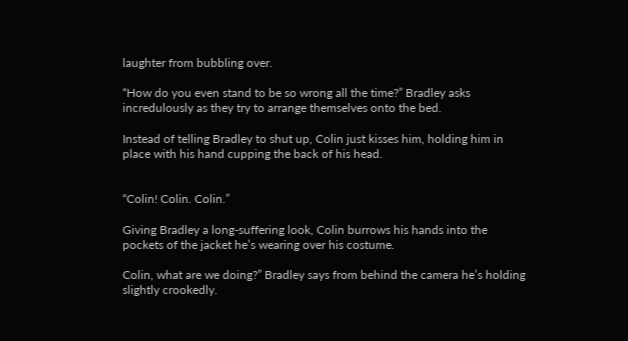laughter from bubbling over.

“How do you even stand to be so wrong all the time?” Bradley asks incredulously as they try to arrange themselves onto the bed.

Instead of telling Bradley to shut up, Colin just kisses him, holding him in place with his hand cupping the back of his head.


“Colin! Colin. Colin.”

Giving Bradley a long-suffering look, Colin burrows his hands into the pockets of the jacket he’s wearing over his costume.

Colin, what are we doing?” Bradley says from behind the camera he’s holding slightly crookedly.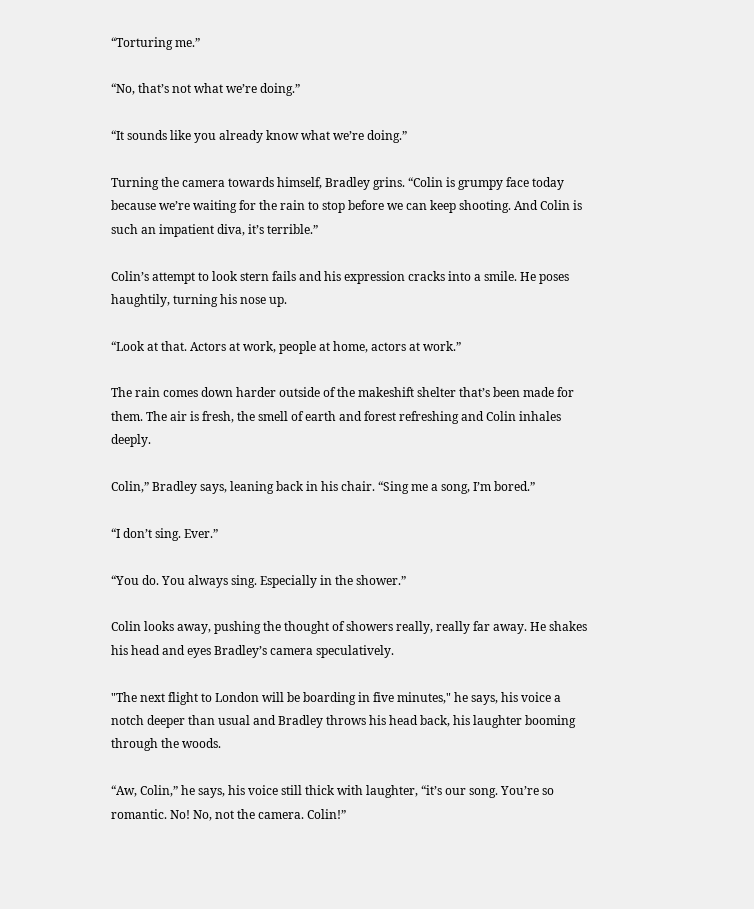“Torturing me.”

“No, that’s not what we’re doing.”

“It sounds like you already know what we’re doing.”

Turning the camera towards himself, Bradley grins. “Colin is grumpy face today because we’re waiting for the rain to stop before we can keep shooting. And Colin is such an impatient diva, it’s terrible.”

Colin’s attempt to look stern fails and his expression cracks into a smile. He poses haughtily, turning his nose up.

“Look at that. Actors at work, people at home, actors at work.”

The rain comes down harder outside of the makeshift shelter that’s been made for them. The air is fresh, the smell of earth and forest refreshing and Colin inhales deeply.

Colin,” Bradley says, leaning back in his chair. “Sing me a song, I’m bored.”

“I don’t sing. Ever.”

“You do. You always sing. Especially in the shower.”

Colin looks away, pushing the thought of showers really, really far away. He shakes his head and eyes Bradley’s camera speculatively.

"The next flight to London will be boarding in five minutes," he says, his voice a notch deeper than usual and Bradley throws his head back, his laughter booming through the woods.

“Aw, Colin,” he says, his voice still thick with laughter, “it’s our song. You’re so romantic. No! No, not the camera. Colin!”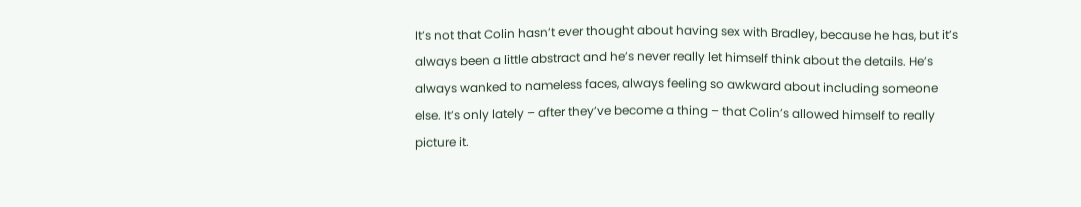It’s not that Colin hasn’t ever thought about having sex with Bradley, because he has, but it’s always been a little abstract and he’s never really let himself think about the details. He’s always wanked to nameless faces, always feeling so awkward about including someone else. It’s only lately – after they’ve become a thing – that Colin’s allowed himself to really picture it.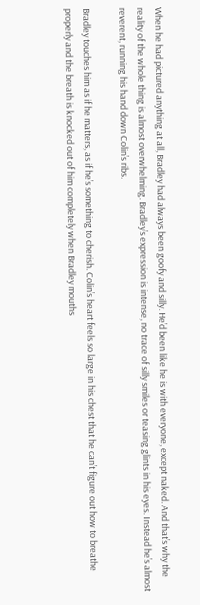When he had pictured anything at all, Bradley had always been goofy and silly. He’d been like he is with everyone, except naked. And that’s why the reality of the whole thing is almost overwhelming. Bradley’s expression is intense, no trace of silly smiles or teasing glints in his eyes. Instead he’s almost reverent, running his hand down Colin’s ribs.

Bradley touches him as if he matters, as if he’s something to cherish. Colin’s heart feels so large in his chest that he can’t figure out how to breathe properly and the breath is knocked out of him completely when Bradley mouths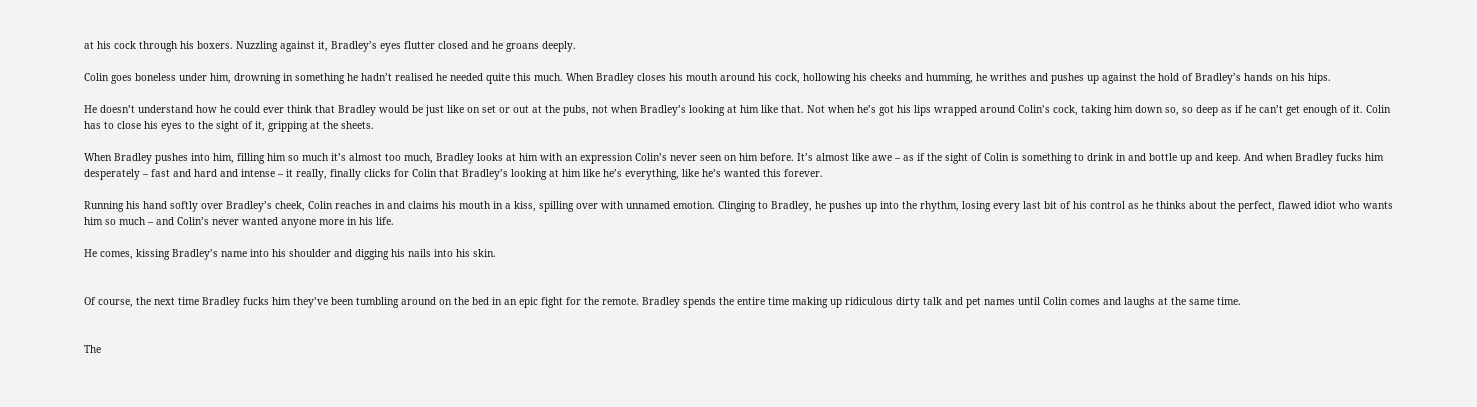at his cock through his boxers. Nuzzling against it, Bradley’s eyes flutter closed and he groans deeply.

Colin goes boneless under him, drowning in something he hadn’t realised he needed quite this much. When Bradley closes his mouth around his cock, hollowing his cheeks and humming, he writhes and pushes up against the hold of Bradley’s hands on his hips.

He doesn’t understand how he could ever think that Bradley would be just like on set or out at the pubs, not when Bradley’s looking at him like that. Not when he’s got his lips wrapped around Colin’s cock, taking him down so, so deep as if he can’t get enough of it. Colin has to close his eyes to the sight of it, gripping at the sheets.

When Bradley pushes into him, filling him so much it’s almost too much, Bradley looks at him with an expression Colin’s never seen on him before. It’s almost like awe – as if the sight of Colin is something to drink in and bottle up and keep. And when Bradley fucks him desperately – fast and hard and intense – it really, finally clicks for Colin that Bradley’s looking at him like he’s everything, like he’s wanted this forever.

Running his hand softly over Bradley’s cheek, Colin reaches in and claims his mouth in a kiss, spilling over with unnamed emotion. Clinging to Bradley, he pushes up into the rhythm, losing every last bit of his control as he thinks about the perfect, flawed idiot who wants him so much – and Colin’s never wanted anyone more in his life.

He comes, kissing Bradley’s name into his shoulder and digging his nails into his skin.


Of course, the next time Bradley fucks him they’ve been tumbling around on the bed in an epic fight for the remote. Bradley spends the entire time making up ridiculous dirty talk and pet names until Colin comes and laughs at the same time.


The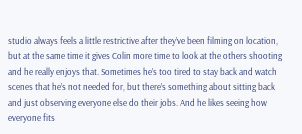studio always feels a little restrictive after they’ve been filming on location, but at the same time it gives Colin more time to look at the others shooting and he really enjoys that. Sometimes he’s too tired to stay back and watch scenes that he’s not needed for, but there’s something about sitting back and just observing everyone else do their jobs. And he likes seeing how everyone fits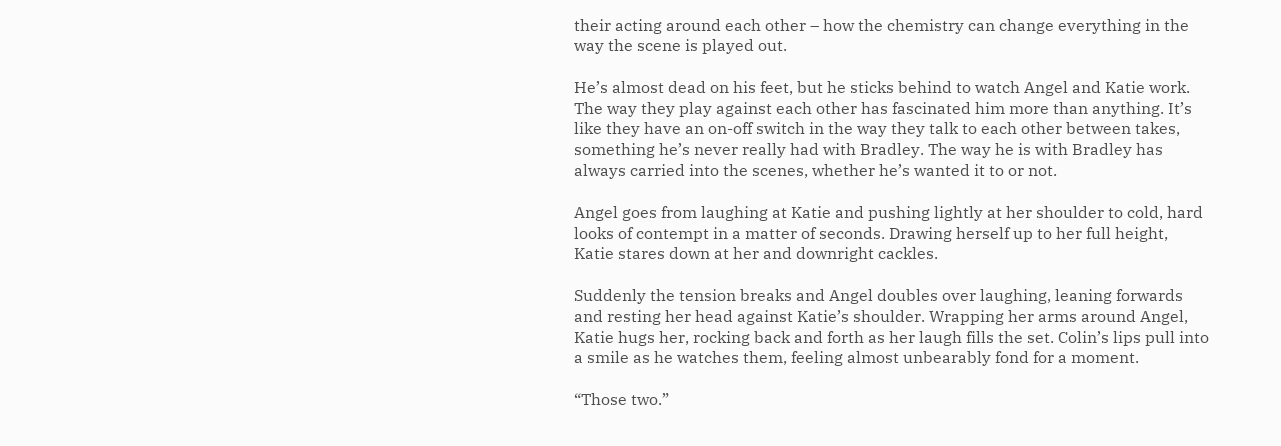their acting around each other – how the chemistry can change everything in the way the scene is played out.

He’s almost dead on his feet, but he sticks behind to watch Angel and Katie work. The way they play against each other has fascinated him more than anything. It’s like they have an on-off switch in the way they talk to each other between takes, something he’s never really had with Bradley. The way he is with Bradley has always carried into the scenes, whether he’s wanted it to or not.

Angel goes from laughing at Katie and pushing lightly at her shoulder to cold, hard looks of contempt in a matter of seconds. Drawing herself up to her full height, Katie stares down at her and downright cackles.

Suddenly the tension breaks and Angel doubles over laughing, leaning forwards and resting her head against Katie’s shoulder. Wrapping her arms around Angel, Katie hugs her, rocking back and forth as her laugh fills the set. Colin’s lips pull into a smile as he watches them, feeling almost unbearably fond for a moment.

“Those two.”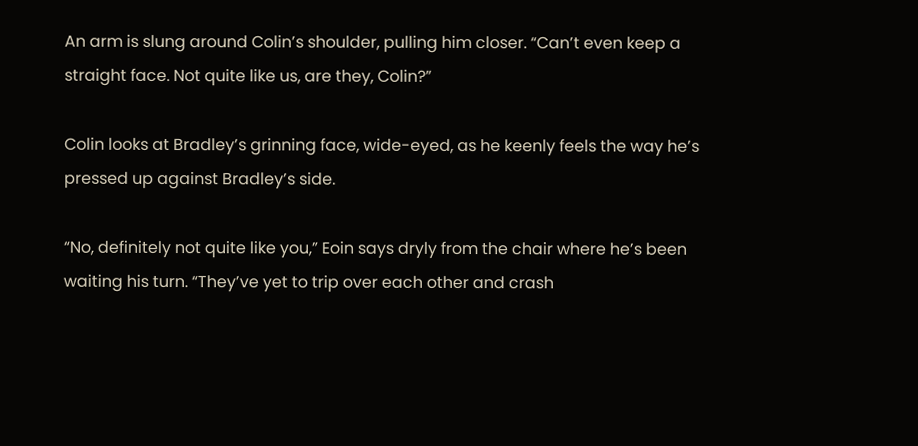An arm is slung around Colin’s shoulder, pulling him closer. “Can’t even keep a straight face. Not quite like us, are they, Colin?”

Colin looks at Bradley’s grinning face, wide-eyed, as he keenly feels the way he’s pressed up against Bradley’s side.

“No, definitely not quite like you,” Eoin says dryly from the chair where he’s been waiting his turn. “They’ve yet to trip over each other and crash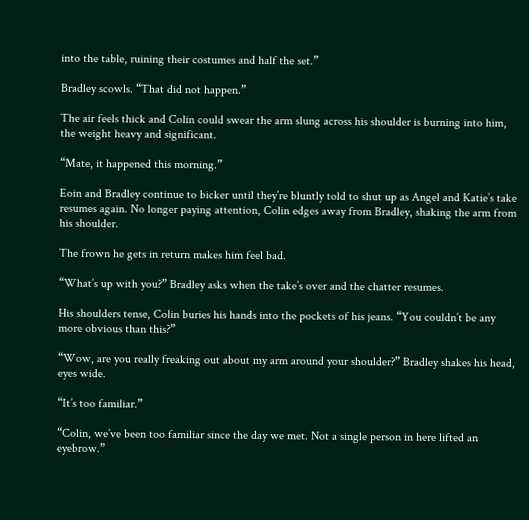into the table, ruining their costumes and half the set.”

Bradley scowls. “That did not happen.”

The air feels thick and Colin could swear the arm slung across his shoulder is burning into him, the weight heavy and significant.

“Mate, it happened this morning.”

Eoin and Bradley continue to bicker until they’re bluntly told to shut up as Angel and Katie’s take resumes again. No longer paying attention, Colin edges away from Bradley, shaking the arm from his shoulder.

The frown he gets in return makes him feel bad.

“What’s up with you?” Bradley asks when the take’s over and the chatter resumes.

His shoulders tense, Colin buries his hands into the pockets of his jeans. “You couldn’t be any more obvious than this?”

“Wow, are you really freaking out about my arm around your shoulder?” Bradley shakes his head, eyes wide.

“It’s too familiar.”

“Colin, we’ve been too familiar since the day we met. Not a single person in here lifted an eyebrow.”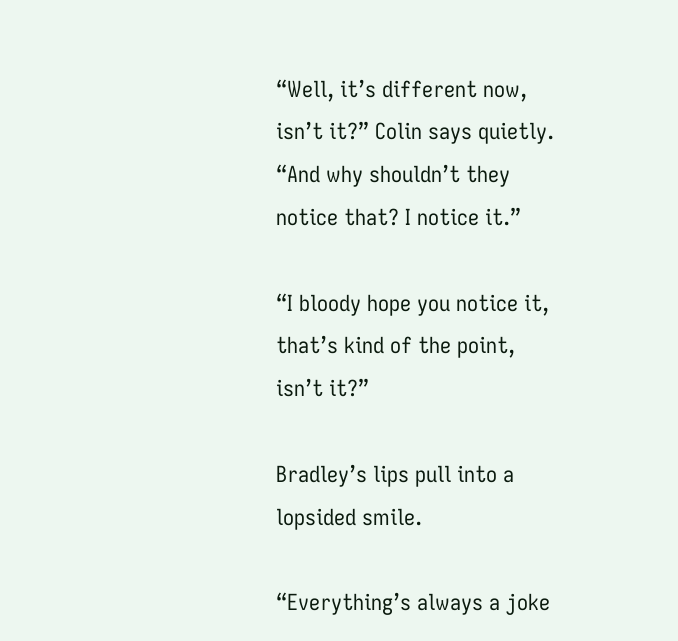“Well, it’s different now, isn’t it?” Colin says quietly. “And why shouldn’t they notice that? I notice it.”

“I bloody hope you notice it, that’s kind of the point, isn’t it?”

Bradley’s lips pull into a lopsided smile.

“Everything’s always a joke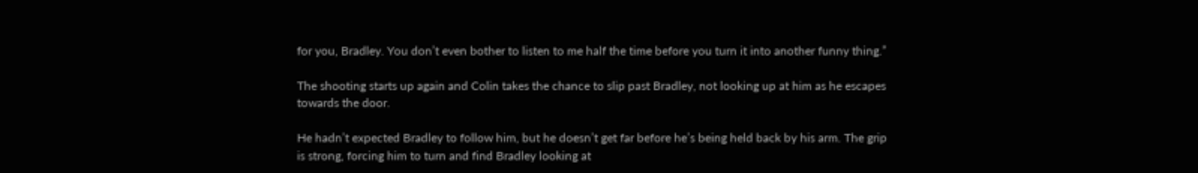for you, Bradley. You don’t even bother to listen to me half the time before you turn it into another funny thing.”

The shooting starts up again and Colin takes the chance to slip past Bradley, not looking up at him as he escapes towards the door.

He hadn’t expected Bradley to follow him, but he doesn’t get far before he’s being held back by his arm. The grip is strong, forcing him to turn and find Bradley looking at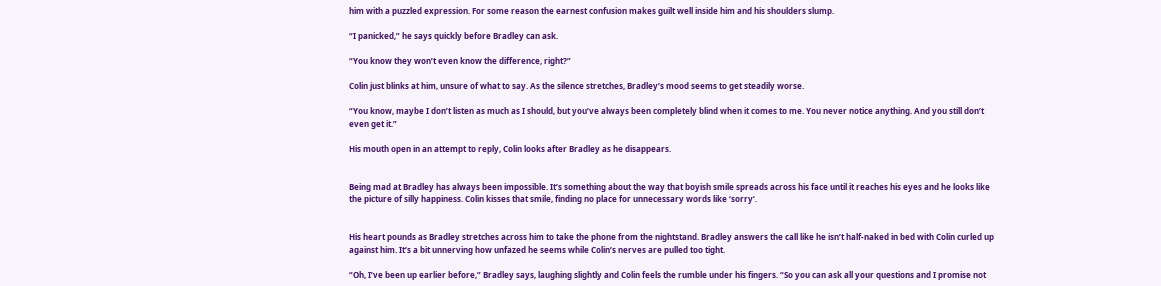him with a puzzled expression. For some reason the earnest confusion makes guilt well inside him and his shoulders slump.

“I panicked,” he says quickly before Bradley can ask.

“You know they won’t even know the difference, right?”

Colin just blinks at him, unsure of what to say. As the silence stretches, Bradley’s mood seems to get steadily worse.

“You know, maybe I don’t listen as much as I should, but you’ve always been completely blind when it comes to me. You never notice anything. And you still don’t even get it.”

His mouth open in an attempt to reply, Colin looks after Bradley as he disappears.


Being mad at Bradley has always been impossible. It’s something about the way that boyish smile spreads across his face until it reaches his eyes and he looks like the picture of silly happiness. Colin kisses that smile, finding no place for unnecessary words like ‘sorry’.


His heart pounds as Bradley stretches across him to take the phone from the nightstand. Bradley answers the call like he isn’t half-naked in bed with Colin curled up against him. It’s a bit unnerving how unfazed he seems while Colin’s nerves are pulled too tight.

“Oh, I’ve been up earlier before,” Bradley says, laughing slightly and Colin feels the rumble under his fingers. “So you can ask all your questions and I promise not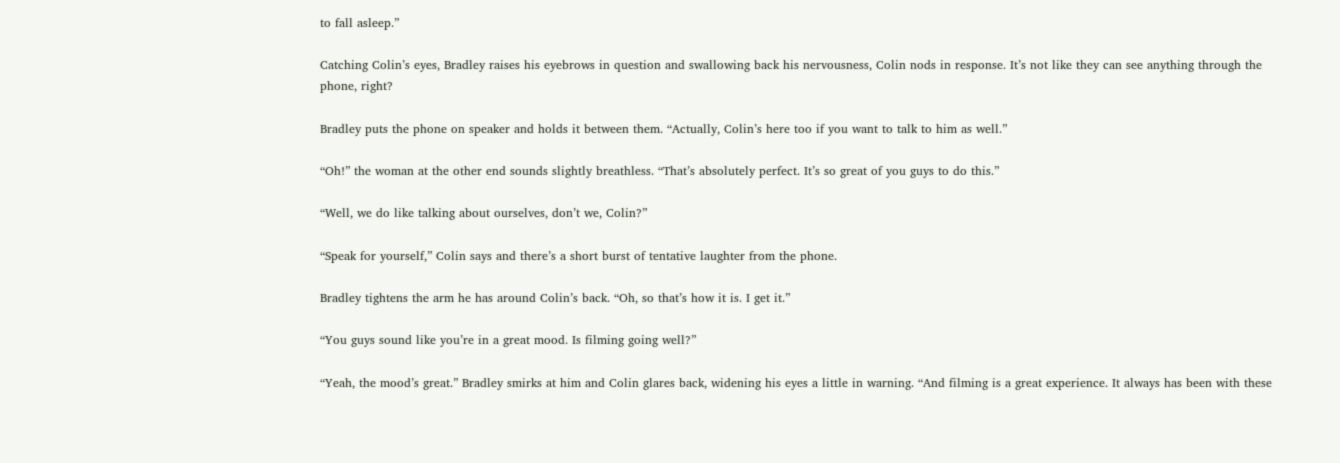to fall asleep.”

Catching Colin’s eyes, Bradley raises his eyebrows in question and swallowing back his nervousness, Colin nods in response. It’s not like they can see anything through the phone, right?

Bradley puts the phone on speaker and holds it between them. “Actually, Colin’s here too if you want to talk to him as well.”

“Oh!” the woman at the other end sounds slightly breathless. “That’s absolutely perfect. It’s so great of you guys to do this.”

“Well, we do like talking about ourselves, don’t we, Colin?”

“Speak for yourself,” Colin says and there’s a short burst of tentative laughter from the phone.

Bradley tightens the arm he has around Colin’s back. “Oh, so that’s how it is. I get it.”

“You guys sound like you’re in a great mood. Is filming going well?”

“Yeah, the mood’s great.” Bradley smirks at him and Colin glares back, widening his eyes a little in warning. “And filming is a great experience. It always has been with these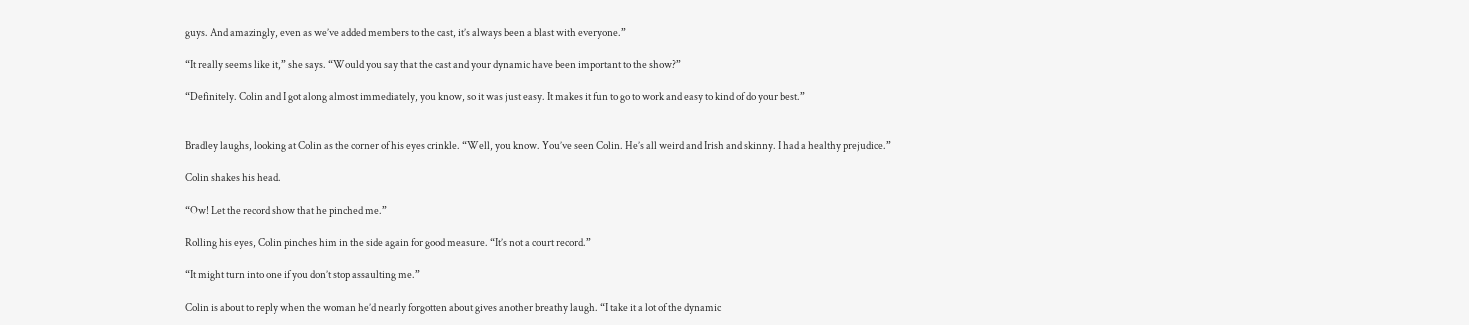guys. And amazingly, even as we’ve added members to the cast, it’s always been a blast with everyone.”

“It really seems like it,” she says. “Would you say that the cast and your dynamic have been important to the show?”

“Definitely. Colin and I got along almost immediately, you know, so it was just easy. It makes it fun to go to work and easy to kind of do your best.”


Bradley laughs, looking at Colin as the corner of his eyes crinkle. “Well, you know. You’ve seen Colin. He’s all weird and Irish and skinny. I had a healthy prejudice.”

Colin shakes his head.

“Ow! Let the record show that he pinched me.”

Rolling his eyes, Colin pinches him in the side again for good measure. “It’s not a court record.”

“It might turn into one if you don’t stop assaulting me.”

Colin is about to reply when the woman he’d nearly forgotten about gives another breathy laugh. “I take it a lot of the dynamic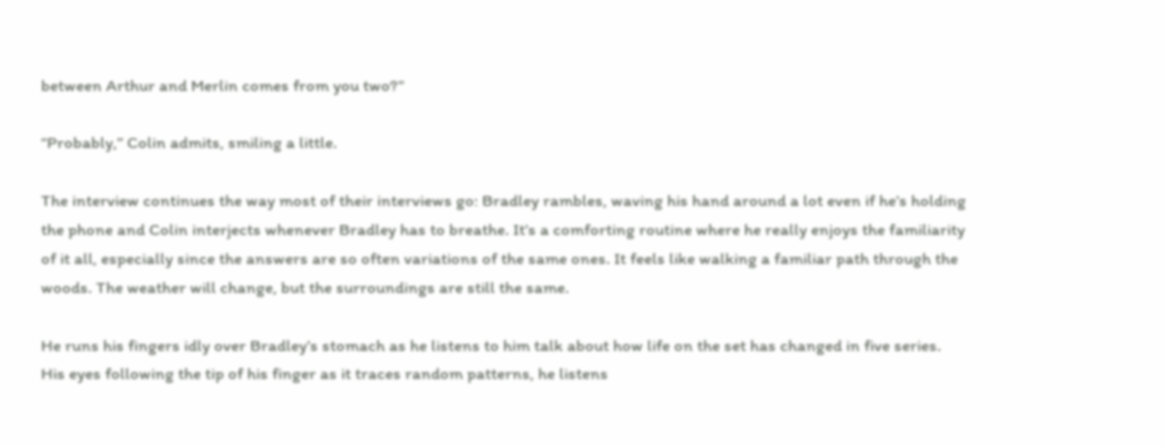between Arthur and Merlin comes from you two?”

“Probably,” Colin admits, smiling a little.

The interview continues the way most of their interviews go: Bradley rambles, waving his hand around a lot even if he’s holding the phone and Colin interjects whenever Bradley has to breathe. It’s a comforting routine where he really enjoys the familiarity of it all, especially since the answers are so often variations of the same ones. It feels like walking a familiar path through the woods. The weather will change, but the surroundings are still the same.

He runs his fingers idly over Bradley’s stomach as he listens to him talk about how life on the set has changed in five series. His eyes following the tip of his finger as it traces random patterns, he listens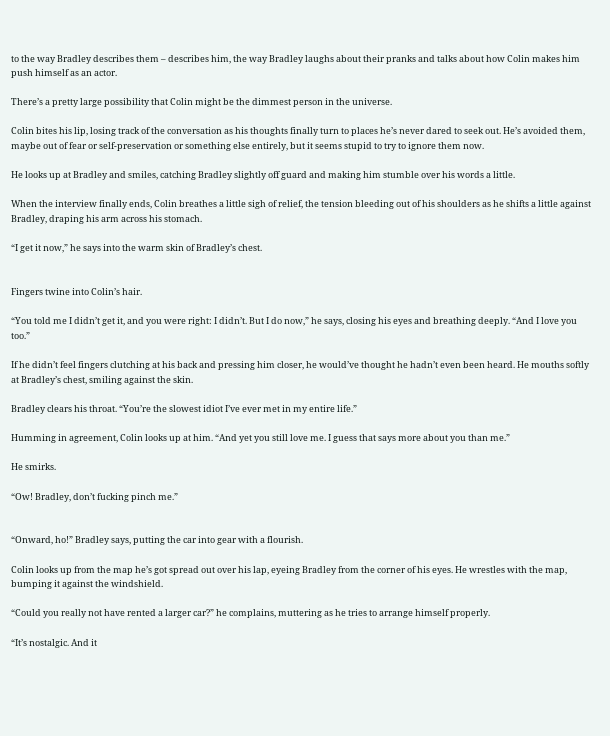to the way Bradley describes them – describes him, the way Bradley laughs about their pranks and talks about how Colin makes him push himself as an actor.

There’s a pretty large possibility that Colin might be the dimmest person in the universe.

Colin bites his lip, losing track of the conversation as his thoughts finally turn to places he’s never dared to seek out. He’s avoided them, maybe out of fear or self-preservation or something else entirely, but it seems stupid to try to ignore them now.

He looks up at Bradley and smiles, catching Bradley slightly off guard and making him stumble over his words a little.

When the interview finally ends, Colin breathes a little sigh of relief, the tension bleeding out of his shoulders as he shifts a little against Bradley, draping his arm across his stomach.

“I get it now,” he says into the warm skin of Bradley’s chest.


Fingers twine into Colin’s hair.

“You told me I didn’t get it, and you were right: I didn’t. But I do now,” he says, closing his eyes and breathing deeply. “And I love you too.”

If he didn’t feel fingers clutching at his back and pressing him closer, he would’ve thought he hadn’t even been heard. He mouths softly at Bradley’s chest, smiling against the skin.

Bradley clears his throat. “You’re the slowest idiot I’ve ever met in my entire life.”

Humming in agreement, Colin looks up at him. “And yet you still love me. I guess that says more about you than me.”

He smirks.

“Ow! Bradley, don’t fucking pinch me.”


“Onward, ho!” Bradley says, putting the car into gear with a flourish.

Colin looks up from the map he’s got spread out over his lap, eyeing Bradley from the corner of his eyes. He wrestles with the map, bumping it against the windshield.

“Could you really not have rented a larger car?” he complains, muttering as he tries to arrange himself properly.

“It’s nostalgic. And it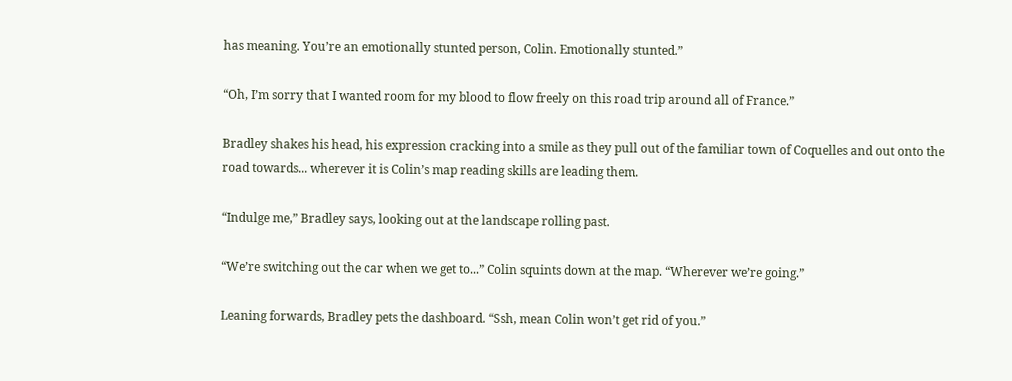has meaning. You’re an emotionally stunted person, Colin. Emotionally stunted.”

“Oh, I’m sorry that I wanted room for my blood to flow freely on this road trip around all of France.”

Bradley shakes his head, his expression cracking into a smile as they pull out of the familiar town of Coquelles and out onto the road towards... wherever it is Colin’s map reading skills are leading them.

“Indulge me,” Bradley says, looking out at the landscape rolling past.

“We’re switching out the car when we get to...” Colin squints down at the map. “Wherever we’re going.”

Leaning forwards, Bradley pets the dashboard. “Ssh, mean Colin won’t get rid of you.”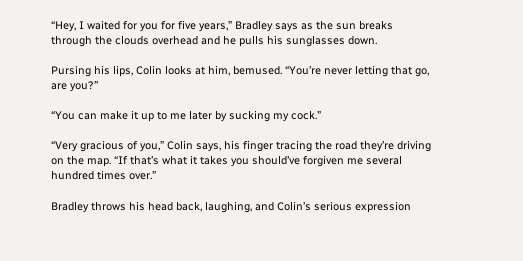“Hey, I waited for you for five years,” Bradley says as the sun breaks through the clouds overhead and he pulls his sunglasses down.

Pursing his lips, Colin looks at him, bemused. “You’re never letting that go, are you?”

“You can make it up to me later by sucking my cock.”

“Very gracious of you,” Colin says, his finger tracing the road they’re driving on the map. “If that’s what it takes you should’ve forgiven me several hundred times over.”

Bradley throws his head back, laughing, and Colin’s serious expression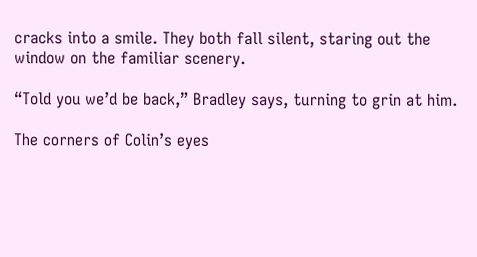cracks into a smile. They both fall silent, staring out the window on the familiar scenery.

“Told you we’d be back,” Bradley says, turning to grin at him.

The corners of Colin’s eyes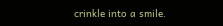crinkle into a smile.